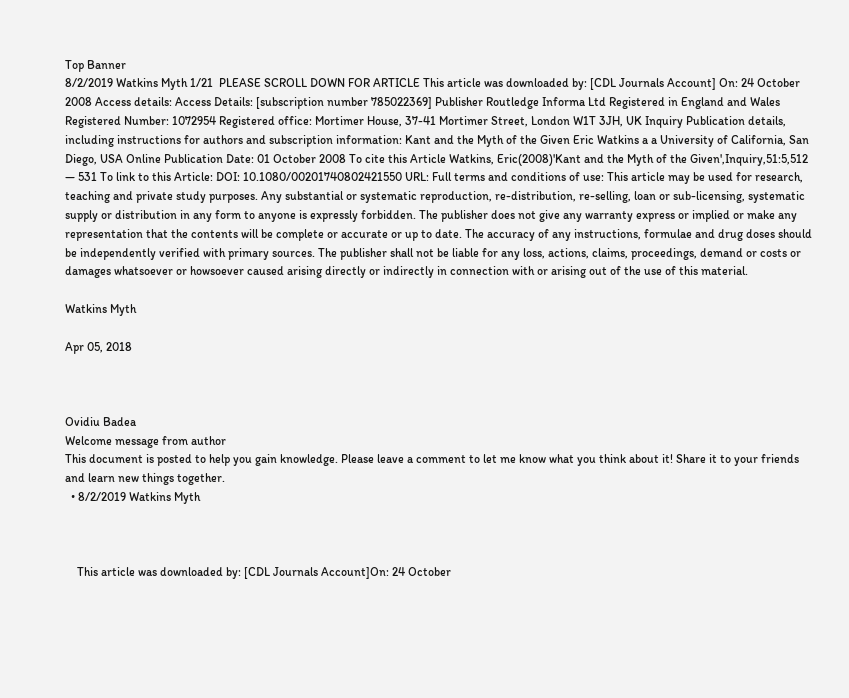Top Banner
8/2/2019 Watkins Myth 1/21  PLEASE SCROLL DOWN FOR ARTICLE This article was downloaded by: [CDL Journals Account] On: 24 October 2008 Access details: Access Details: [subscription number 785022369] Publisher Routledge Informa Ltd Registered in England and Wales Registered Number: 1072954 Registered office: Mortimer House, 37-41 Mortimer Street, London W1T 3JH, UK Inquiry Publication details, including instructions for authors and subscription information: Kant and the Myth of the Given Eric Watkins a a University of California, San Diego, USA Online Publication Date: 01 October 2008 To cite this Article Watkins, Eric(2008)'Kant and the Myth of the Given',Inquiry,51:5,512 — 531 To link to this Article: DOI: 10.1080/00201740802421550 URL: Full terms and conditions of use: This article may be used for research, teaching and private study purposes. Any substantial or systematic reproduction, re-distribution, re-selling, loan or sub-licensing, systematic supply or distribution in any form to anyone is expressly forbidden. The publisher does not give any warranty express or implied or make any representation that the contents will be complete or accurate or up to date. The accuracy of any instructions, formulae and drug doses should be independently verified with primary sources. The publisher shall not be liable for any loss, actions, claims, proceedings, demand or costs or damages whatsoever or howsoever caused arising directly or indirectly in connection with or arising out of the use of this material.

Watkins Myth

Apr 05, 2018



Ovidiu Badea
Welcome message from author
This document is posted to help you gain knowledge. Please leave a comment to let me know what you think about it! Share it to your friends and learn new things together.
  • 8/2/2019 Watkins Myth



    This article was downloaded by: [CDL Journals Account]On: 24 October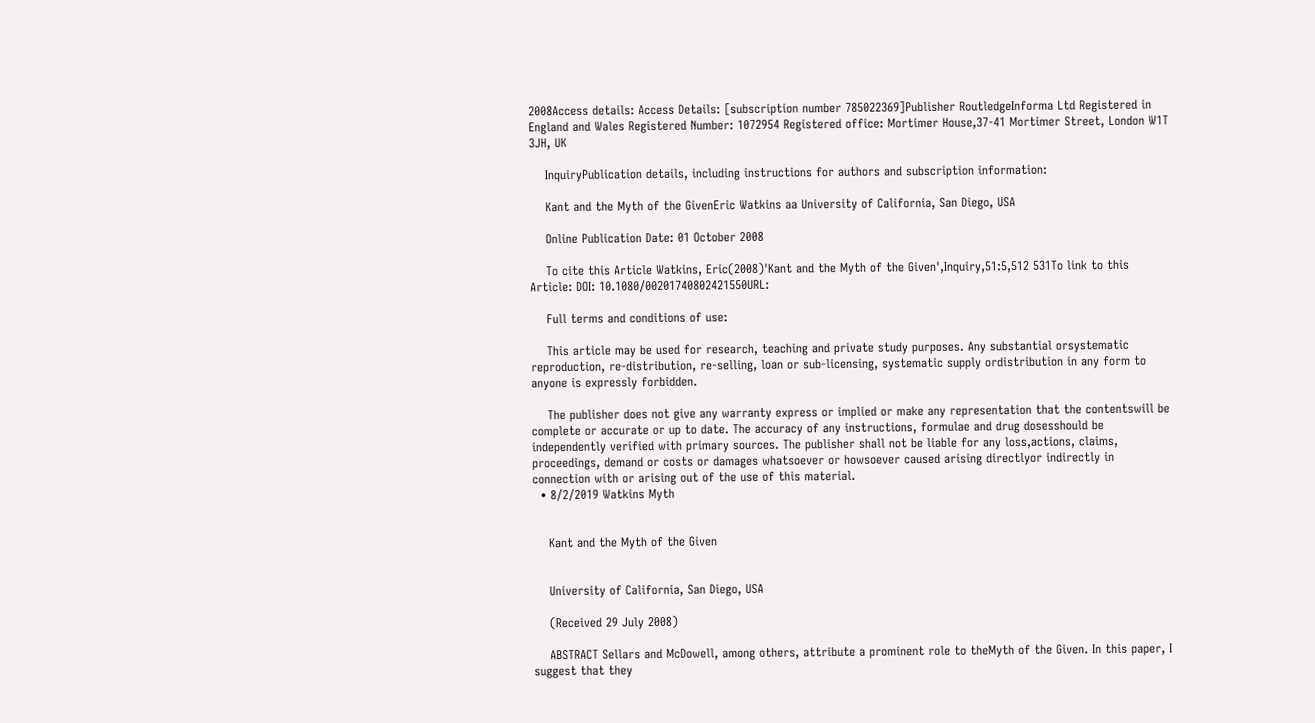2008Access details: Access Details: [subscription number 785022369]Publisher RoutledgeInforma Ltd Registered in England and Wales Registered Number: 1072954 Registered office: Mortimer House,37-41 Mortimer Street, London W1T 3JH, UK

    InquiryPublication details, including instructions for authors and subscription information:

    Kant and the Myth of the GivenEric Watkins aa University of California, San Diego, USA

    Online Publication Date: 01 October 2008

    To cite this Article Watkins, Eric(2008)'Kant and the Myth of the Given',Inquiry,51:5,512 531To link to this Article: DOI: 10.1080/00201740802421550URL:

    Full terms and conditions of use:

    This article may be used for research, teaching and private study purposes. Any substantial orsystematic reproduction, re-distribution, re-selling, loan or sub-licensing, systematic supply ordistribution in any form to anyone is expressly forbidden.

    The publisher does not give any warranty express or implied or make any representation that the contentswill be complete or accurate or up to date. The accuracy of any instructions, formulae and drug dosesshould be independently verified with primary sources. The publisher shall not be liable for any loss,actions, claims, proceedings, demand or costs or damages whatsoever or howsoever caused arising directlyor indirectly in connection with or arising out of the use of this material.
  • 8/2/2019 Watkins Myth


    Kant and the Myth of the Given


    University of California, San Diego, USA

    (Received 29 July 2008)

    ABSTRACT Sellars and McDowell, among others, attribute a prominent role to theMyth of the Given. In this paper, I suggest that they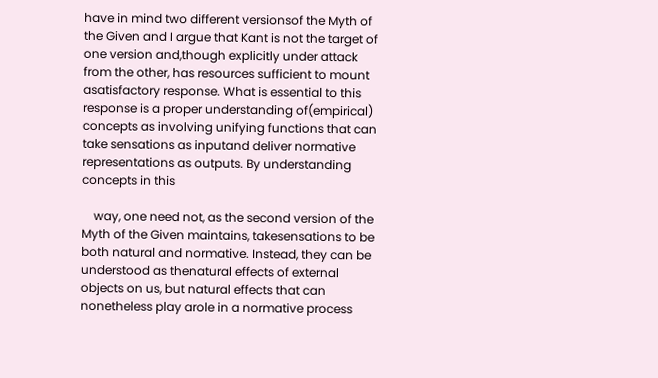have in mind two different versionsof the Myth of the Given and I argue that Kant is not the target of one version and,though explicitly under attack from the other, has resources sufficient to mount asatisfactory response. What is essential to this response is a proper understanding of(empirical) concepts as involving unifying functions that can take sensations as inputand deliver normative representations as outputs. By understanding concepts in this

    way, one need not, as the second version of the Myth of the Given maintains, takesensations to be both natural and normative. Instead, they can be understood as thenatural effects of external objects on us, but natural effects that can nonetheless play arole in a normative process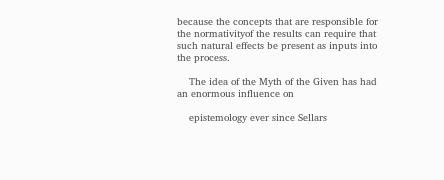because the concepts that are responsible for the normativityof the results can require that such natural effects be present as inputs into the process.

    The idea of the Myth of the Given has had an enormous influence on

    epistemology ever since Sellars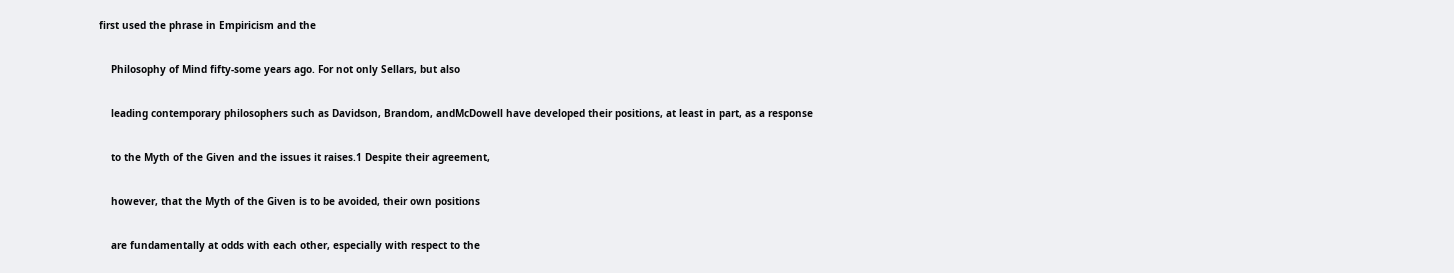first used the phrase in Empiricism and the

    Philosophy of Mind fifty-some years ago. For not only Sellars, but also

    leading contemporary philosophers such as Davidson, Brandom, andMcDowell have developed their positions, at least in part, as a response

    to the Myth of the Given and the issues it raises.1 Despite their agreement,

    however, that the Myth of the Given is to be avoided, their own positions

    are fundamentally at odds with each other, especially with respect to the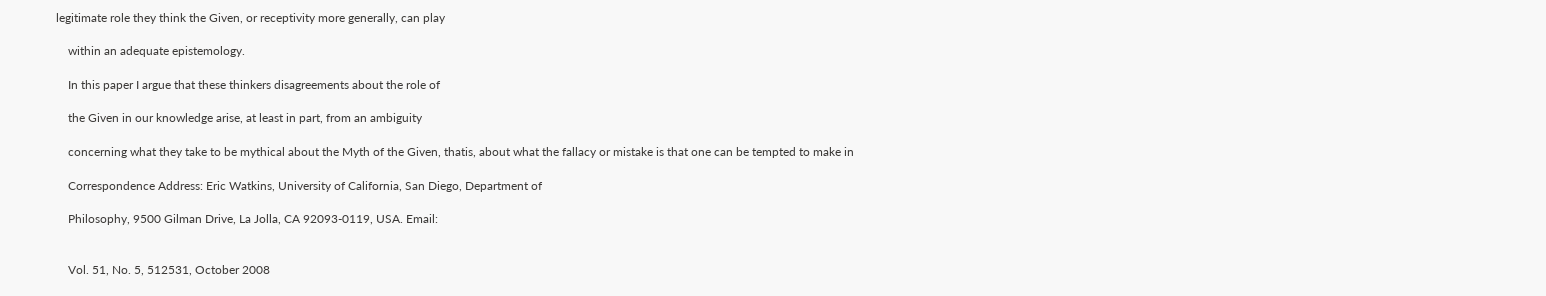legitimate role they think the Given, or receptivity more generally, can play

    within an adequate epistemology.

    In this paper I argue that these thinkers disagreements about the role of

    the Given in our knowledge arise, at least in part, from an ambiguity

    concerning what they take to be mythical about the Myth of the Given, thatis, about what the fallacy or mistake is that one can be tempted to make in

    Correspondence Address: Eric Watkins, University of California, San Diego, Department of

    Philosophy, 9500 Gilman Drive, La Jolla, CA 92093-0119, USA. Email:


    Vol. 51, No. 5, 512531, October 2008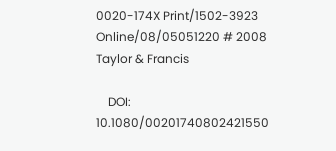0020-174X Print/1502-3923 Online/08/05051220 # 2008 Taylor & Francis

    DOI: 10.1080/00201740802421550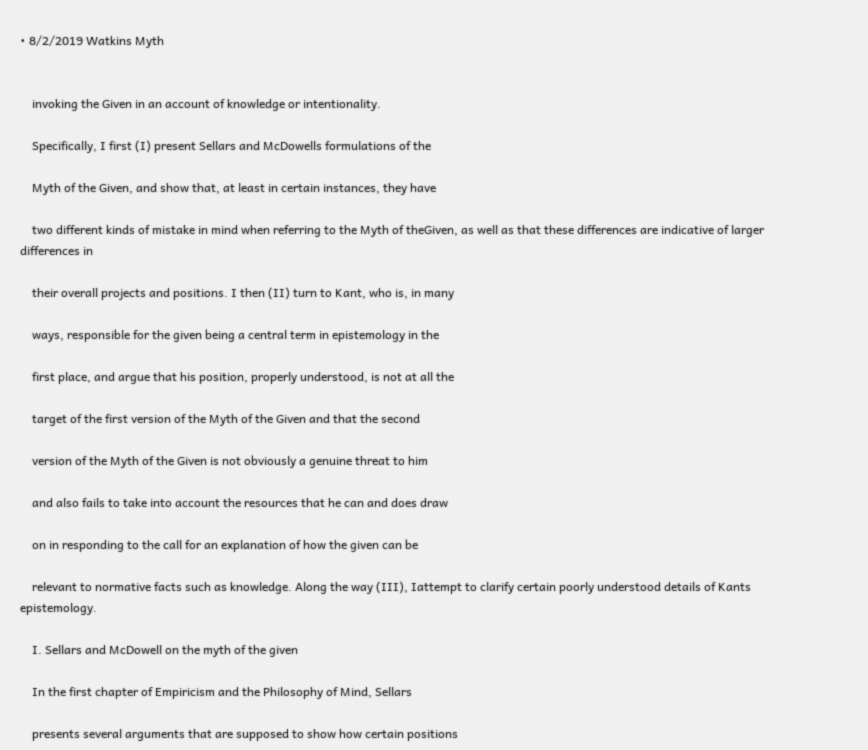• 8/2/2019 Watkins Myth


    invoking the Given in an account of knowledge or intentionality.

    Specifically, I first (I) present Sellars and McDowells formulations of the

    Myth of the Given, and show that, at least in certain instances, they have

    two different kinds of mistake in mind when referring to the Myth of theGiven, as well as that these differences are indicative of larger differences in

    their overall projects and positions. I then (II) turn to Kant, who is, in many

    ways, responsible for the given being a central term in epistemology in the

    first place, and argue that his position, properly understood, is not at all the

    target of the first version of the Myth of the Given and that the second

    version of the Myth of the Given is not obviously a genuine threat to him

    and also fails to take into account the resources that he can and does draw

    on in responding to the call for an explanation of how the given can be

    relevant to normative facts such as knowledge. Along the way (III), Iattempt to clarify certain poorly understood details of Kants epistemology.

    I. Sellars and McDowell on the myth of the given

    In the first chapter of Empiricism and the Philosophy of Mind, Sellars

    presents several arguments that are supposed to show how certain positions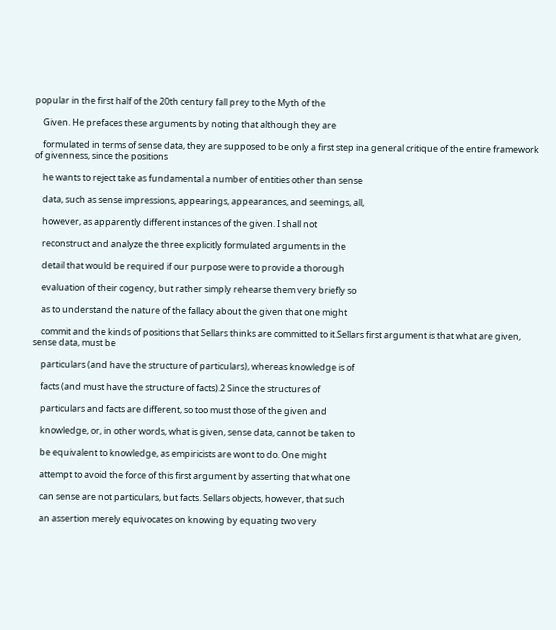popular in the first half of the 20th century fall prey to the Myth of the

    Given. He prefaces these arguments by noting that although they are

    formulated in terms of sense data, they are supposed to be only a first step ina general critique of the entire framework of givenness, since the positions

    he wants to reject take as fundamental a number of entities other than sense

    data, such as sense impressions, appearings, appearances, and seemings, all,

    however, as apparently different instances of the given. I shall not

    reconstruct and analyze the three explicitly formulated arguments in the

    detail that would be required if our purpose were to provide a thorough

    evaluation of their cogency, but rather simply rehearse them very briefly so

    as to understand the nature of the fallacy about the given that one might

    commit and the kinds of positions that Sellars thinks are committed to it.Sellars first argument is that what are given, sense data, must be

    particulars (and have the structure of particulars), whereas knowledge is of

    facts (and must have the structure of facts).2 Since the structures of

    particulars and facts are different, so too must those of the given and

    knowledge, or, in other words, what is given, sense data, cannot be taken to

    be equivalent to knowledge, as empiricists are wont to do. One might

    attempt to avoid the force of this first argument by asserting that what one

    can sense are not particulars, but facts. Sellars objects, however, that such

    an assertion merely equivocates on knowing by equating two very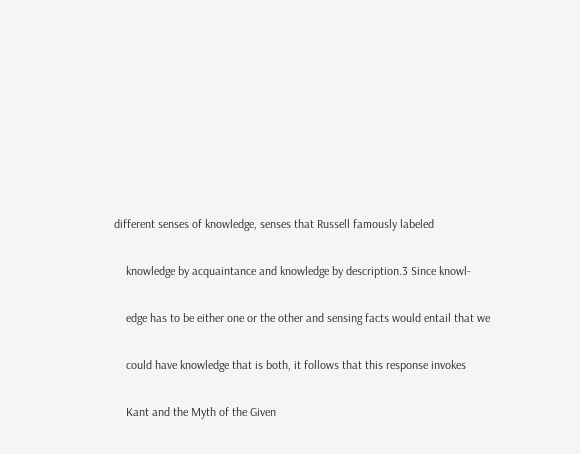different senses of knowledge, senses that Russell famously labeled

    knowledge by acquaintance and knowledge by description.3 Since knowl-

    edge has to be either one or the other and sensing facts would entail that we

    could have knowledge that is both, it follows that this response invokes

    Kant and the Myth of the Given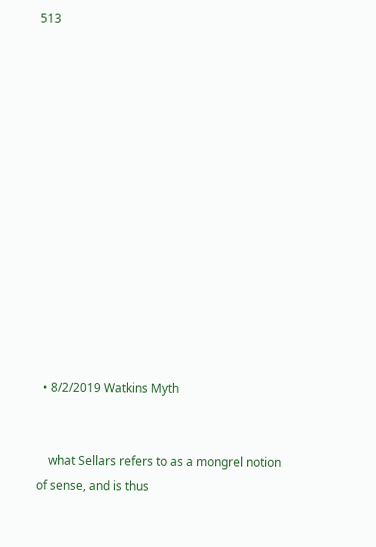513














  • 8/2/2019 Watkins Myth


    what Sellars refers to as a mongrel notion of sense, and is thus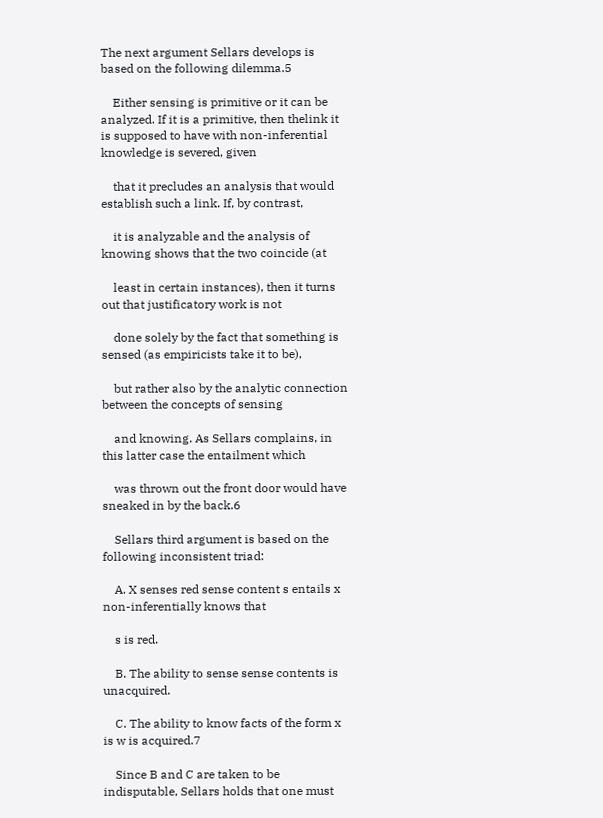The next argument Sellars develops is based on the following dilemma.5

    Either sensing is primitive or it can be analyzed. If it is a primitive, then thelink it is supposed to have with non-inferential knowledge is severed, given

    that it precludes an analysis that would establish such a link. If, by contrast,

    it is analyzable and the analysis of knowing shows that the two coincide (at

    least in certain instances), then it turns out that justificatory work is not

    done solely by the fact that something is sensed (as empiricists take it to be),

    but rather also by the analytic connection between the concepts of sensing

    and knowing. As Sellars complains, in this latter case the entailment which

    was thrown out the front door would have sneaked in by the back.6

    Sellars third argument is based on the following inconsistent triad:

    A. X senses red sense content s entails x non-inferentially knows that

    s is red.

    B. The ability to sense sense contents is unacquired.

    C. The ability to know facts of the form x is w is acquired.7

    Since B and C are taken to be indisputable, Sellars holds that one must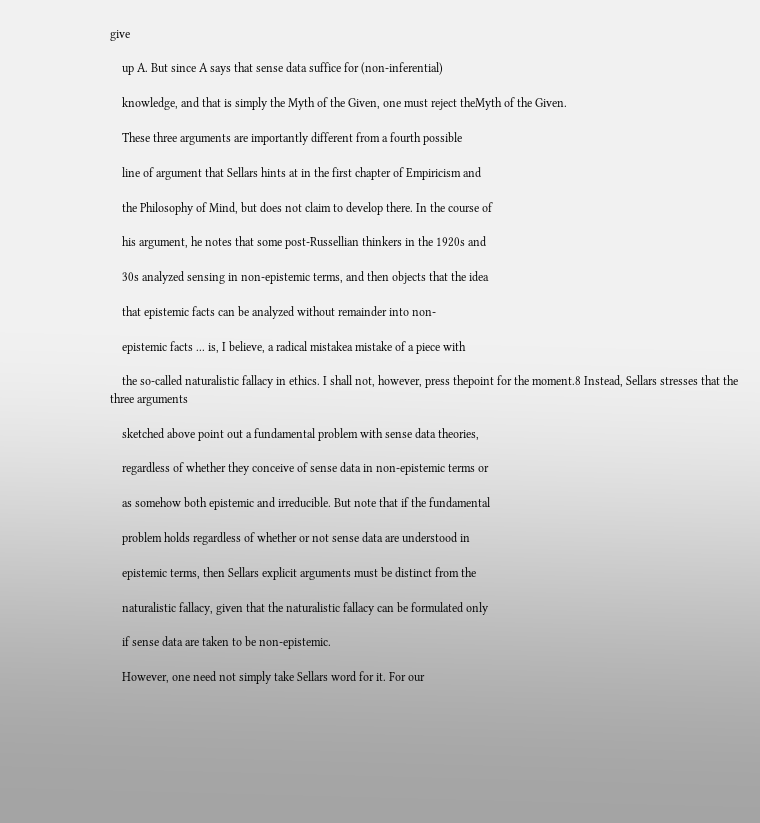give

    up A. But since A says that sense data suffice for (non-inferential)

    knowledge, and that is simply the Myth of the Given, one must reject theMyth of the Given.

    These three arguments are importantly different from a fourth possible

    line of argument that Sellars hints at in the first chapter of Empiricism and

    the Philosophy of Mind, but does not claim to develop there. In the course of

    his argument, he notes that some post-Russellian thinkers in the 1920s and

    30s analyzed sensing in non-epistemic terms, and then objects that the idea

    that epistemic facts can be analyzed without remainder into non-

    epistemic facts ... is, I believe, a radical mistakea mistake of a piece with

    the so-called naturalistic fallacy in ethics. I shall not, however, press thepoint for the moment.8 Instead, Sellars stresses that the three arguments

    sketched above point out a fundamental problem with sense data theories,

    regardless of whether they conceive of sense data in non-epistemic terms or

    as somehow both epistemic and irreducible. But note that if the fundamental

    problem holds regardless of whether or not sense data are understood in

    epistemic terms, then Sellars explicit arguments must be distinct from the

    naturalistic fallacy, given that the naturalistic fallacy can be formulated only

    if sense data are taken to be non-epistemic.

    However, one need not simply take Sellars word for it. For our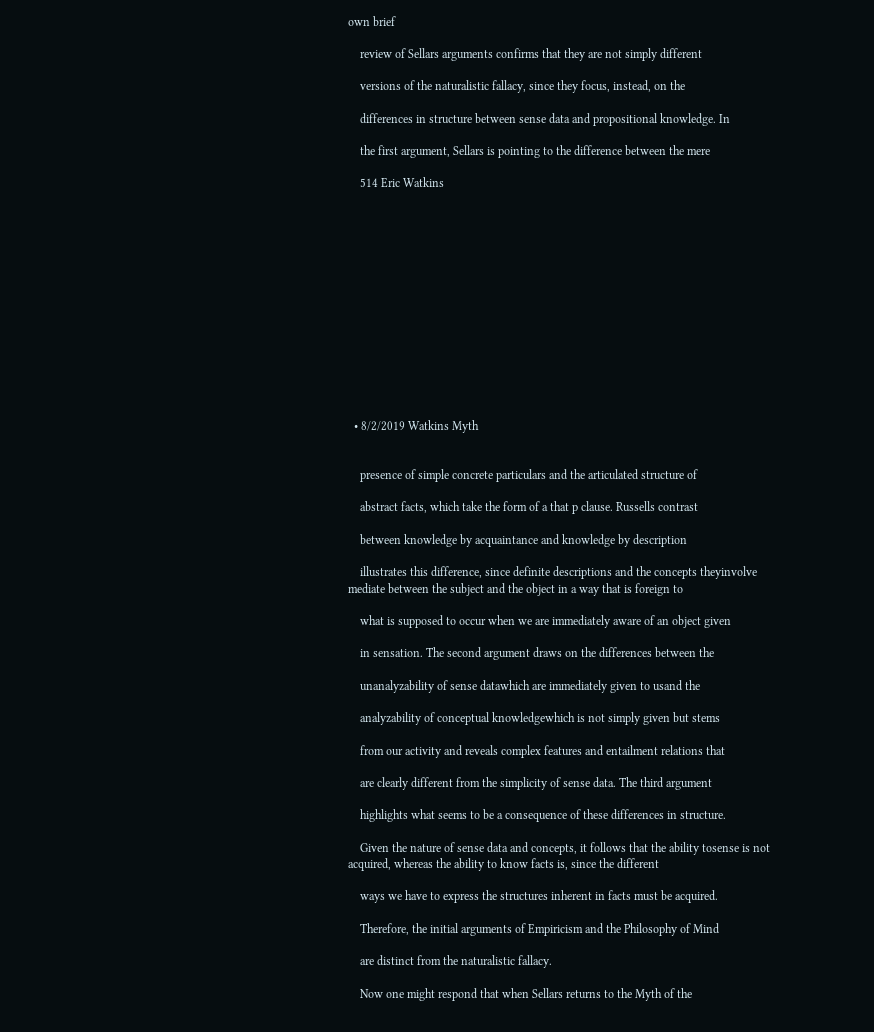own brief

    review of Sellars arguments confirms that they are not simply different

    versions of the naturalistic fallacy, since they focus, instead, on the

    differences in structure between sense data and propositional knowledge. In

    the first argument, Sellars is pointing to the difference between the mere

    514 Eric Watkins














  • 8/2/2019 Watkins Myth


    presence of simple concrete particulars and the articulated structure of

    abstract facts, which take the form of a that p clause. Russells contrast

    between knowledge by acquaintance and knowledge by description

    illustrates this difference, since definite descriptions and the concepts theyinvolve mediate between the subject and the object in a way that is foreign to

    what is supposed to occur when we are immediately aware of an object given

    in sensation. The second argument draws on the differences between the

    unanalyzability of sense datawhich are immediately given to usand the

    analyzability of conceptual knowledgewhich is not simply given but stems

    from our activity and reveals complex features and entailment relations that

    are clearly different from the simplicity of sense data. The third argument

    highlights what seems to be a consequence of these differences in structure.

    Given the nature of sense data and concepts, it follows that the ability tosense is not acquired, whereas the ability to know facts is, since the different

    ways we have to express the structures inherent in facts must be acquired.

    Therefore, the initial arguments of Empiricism and the Philosophy of Mind

    are distinct from the naturalistic fallacy.

    Now one might respond that when Sellars returns to the Myth of the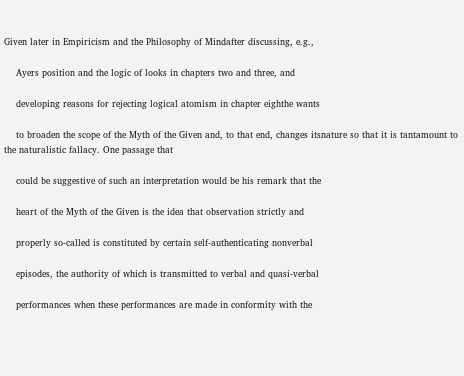Given later in Empiricism and the Philosophy of Mindafter discussing, e.g.,

    Ayers position and the logic of looks in chapters two and three, and

    developing reasons for rejecting logical atomism in chapter eighthe wants

    to broaden the scope of the Myth of the Given and, to that end, changes itsnature so that it is tantamount to the naturalistic fallacy. One passage that

    could be suggestive of such an interpretation would be his remark that the

    heart of the Myth of the Given is the idea that observation strictly and

    properly so-called is constituted by certain self-authenticating nonverbal

    episodes, the authority of which is transmitted to verbal and quasi-verbal

    performances when these performances are made in conformity with the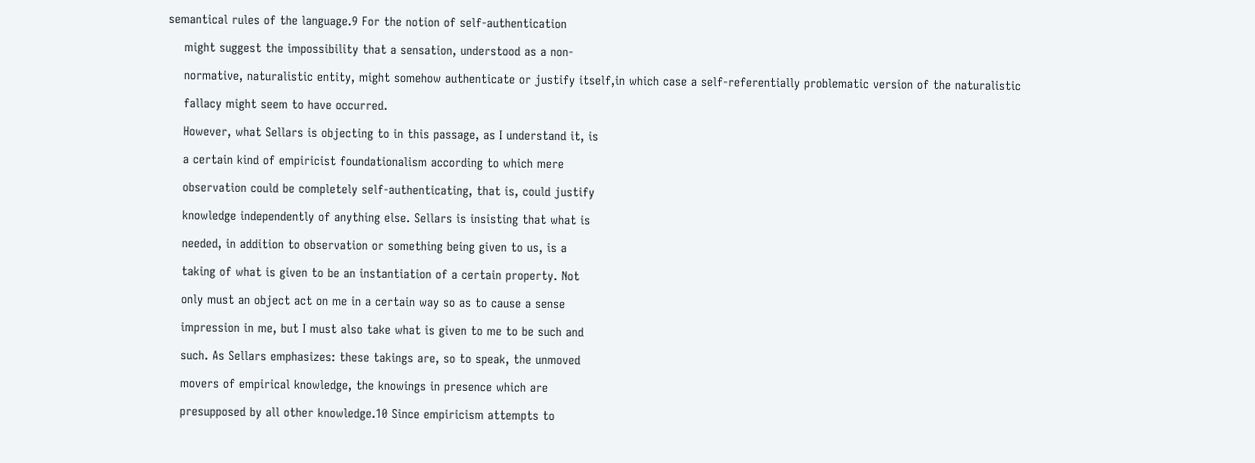semantical rules of the language.9 For the notion of self-authentication

    might suggest the impossibility that a sensation, understood as a non-

    normative, naturalistic entity, might somehow authenticate or justify itself,in which case a self-referentially problematic version of the naturalistic

    fallacy might seem to have occurred.

    However, what Sellars is objecting to in this passage, as I understand it, is

    a certain kind of empiricist foundationalism according to which mere

    observation could be completely self-authenticating, that is, could justify

    knowledge independently of anything else. Sellars is insisting that what is

    needed, in addition to observation or something being given to us, is a

    taking of what is given to be an instantiation of a certain property. Not

    only must an object act on me in a certain way so as to cause a sense

    impression in me, but I must also take what is given to me to be such and

    such. As Sellars emphasizes: these takings are, so to speak, the unmoved

    movers of empirical knowledge, the knowings in presence which are

    presupposed by all other knowledge.10 Since empiricism attempts to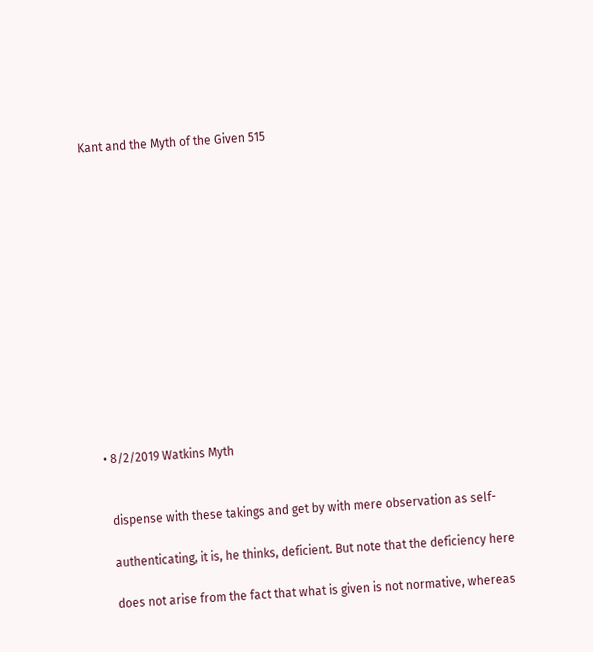Kant and the Myth of the Given 515














  • 8/2/2019 Watkins Myth


    dispense with these takings and get by with mere observation as self-

    authenticating, it is, he thinks, deficient. But note that the deficiency here

    does not arise from the fact that what is given is not normative, whereas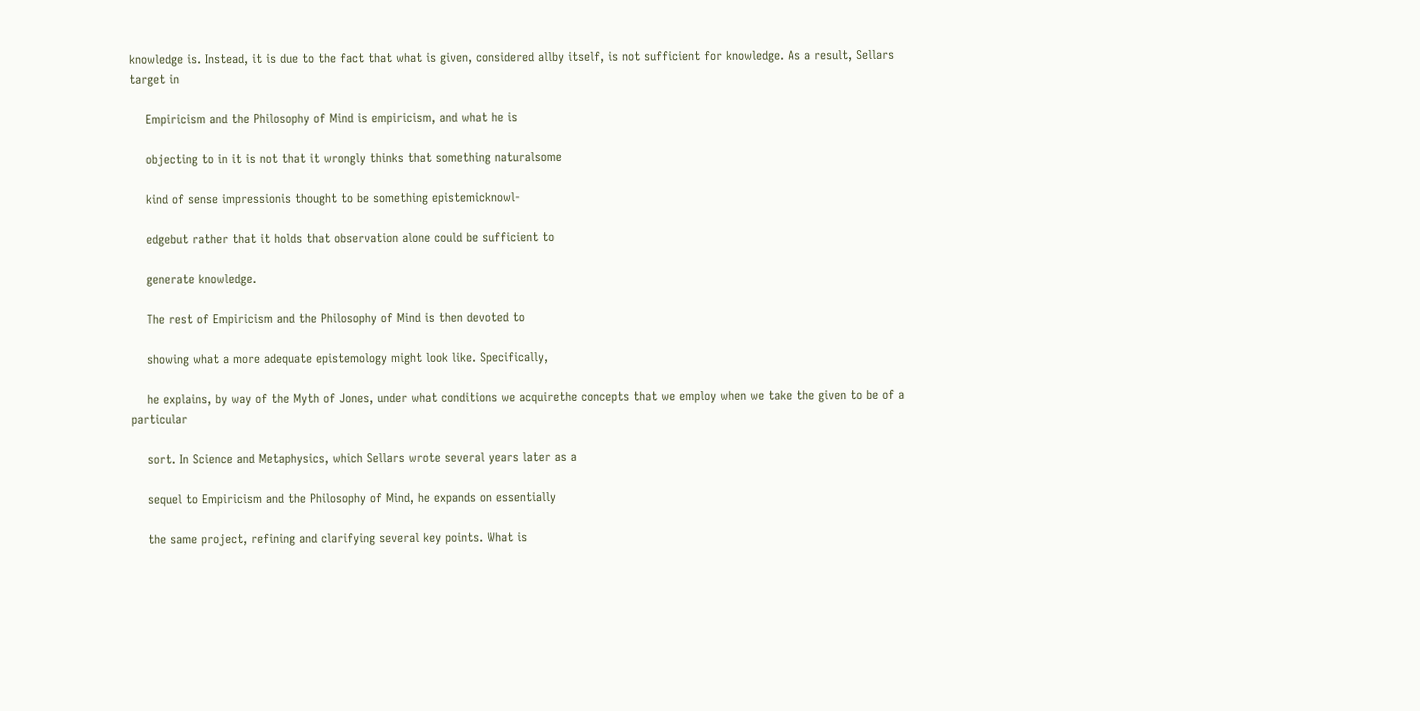knowledge is. Instead, it is due to the fact that what is given, considered allby itself, is not sufficient for knowledge. As a result, Sellars target in

    Empiricism and the Philosophy of Mind is empiricism, and what he is

    objecting to in it is not that it wrongly thinks that something naturalsome

    kind of sense impressionis thought to be something epistemicknowl-

    edgebut rather that it holds that observation alone could be sufficient to

    generate knowledge.

    The rest of Empiricism and the Philosophy of Mind is then devoted to

    showing what a more adequate epistemology might look like. Specifically,

    he explains, by way of the Myth of Jones, under what conditions we acquirethe concepts that we employ when we take the given to be of a particular

    sort. In Science and Metaphysics, which Sellars wrote several years later as a

    sequel to Empiricism and the Philosophy of Mind, he expands on essentially

    the same project, refining and clarifying several key points. What is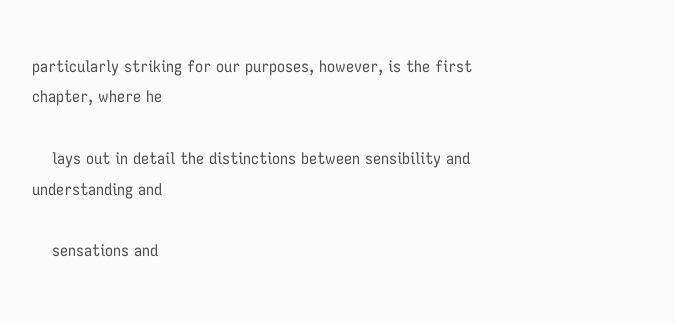particularly striking for our purposes, however, is the first chapter, where he

    lays out in detail the distinctions between sensibility and understanding and

    sensations and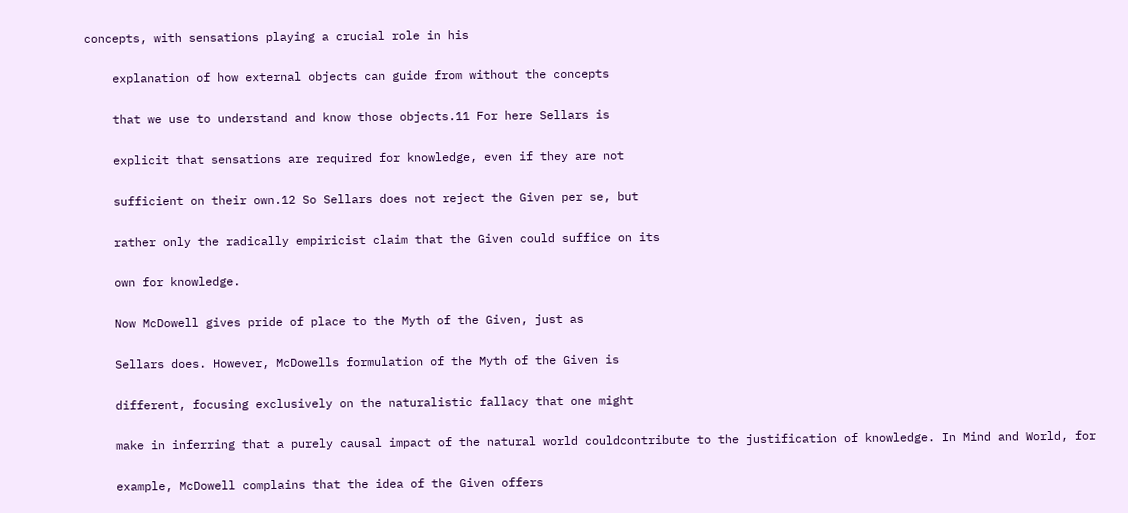concepts, with sensations playing a crucial role in his

    explanation of how external objects can guide from without the concepts

    that we use to understand and know those objects.11 For here Sellars is

    explicit that sensations are required for knowledge, even if they are not

    sufficient on their own.12 So Sellars does not reject the Given per se, but

    rather only the radically empiricist claim that the Given could suffice on its

    own for knowledge.

    Now McDowell gives pride of place to the Myth of the Given, just as

    Sellars does. However, McDowells formulation of the Myth of the Given is

    different, focusing exclusively on the naturalistic fallacy that one might

    make in inferring that a purely causal impact of the natural world couldcontribute to the justification of knowledge. In Mind and World, for

    example, McDowell complains that the idea of the Given offers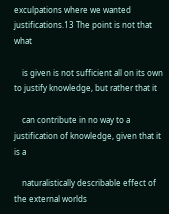exculpations where we wanted justifications.13 The point is not that what

    is given is not sufficient all on its own to justify knowledge, but rather that it

    can contribute in no way to a justification of knowledge, given that it is a

    naturalistically describable effect of the external worlds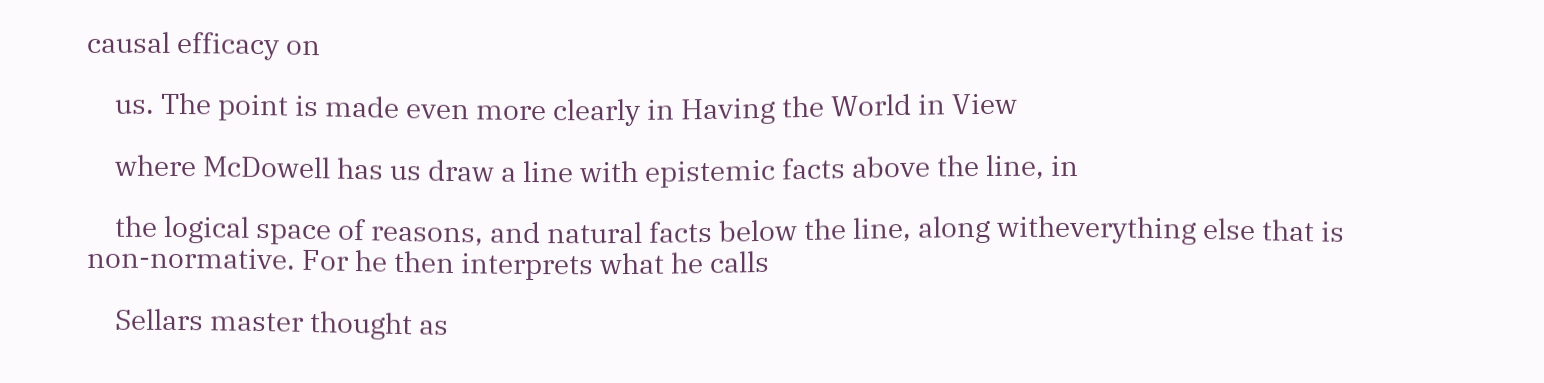causal efficacy on

    us. The point is made even more clearly in Having the World in View

    where McDowell has us draw a line with epistemic facts above the line, in

    the logical space of reasons, and natural facts below the line, along witheverything else that is non-normative. For he then interprets what he calls

    Sellars master thought as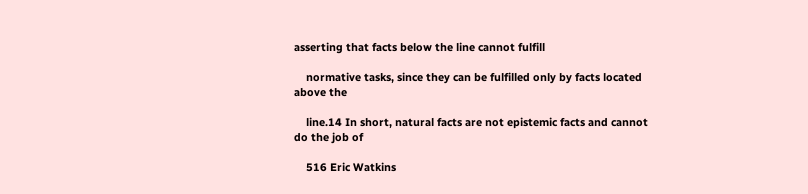asserting that facts below the line cannot fulfill

    normative tasks, since they can be fulfilled only by facts located above the

    line.14 In short, natural facts are not epistemic facts and cannot do the job of

    516 Eric Watkins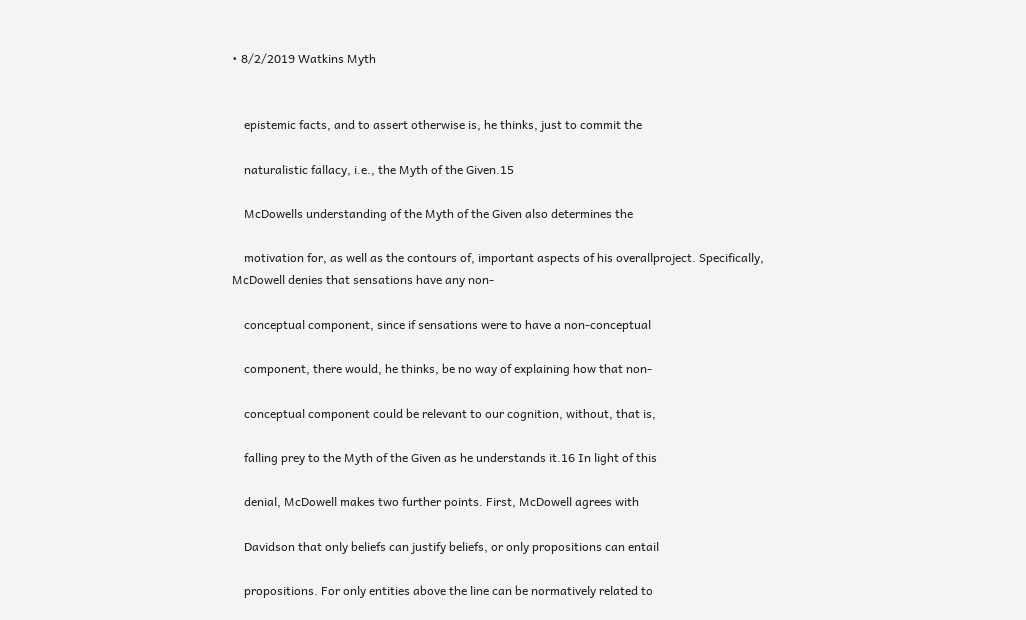• 8/2/2019 Watkins Myth


    epistemic facts, and to assert otherwise is, he thinks, just to commit the

    naturalistic fallacy, i.e., the Myth of the Given.15

    McDowells understanding of the Myth of the Given also determines the

    motivation for, as well as the contours of, important aspects of his overallproject. Specifically, McDowell denies that sensations have any non-

    conceptual component, since if sensations were to have a non-conceptual

    component, there would, he thinks, be no way of explaining how that non-

    conceptual component could be relevant to our cognition, without, that is,

    falling prey to the Myth of the Given as he understands it.16 In light of this

    denial, McDowell makes two further points. First, McDowell agrees with

    Davidson that only beliefs can justify beliefs, or only propositions can entail

    propositions. For only entities above the line can be normatively related to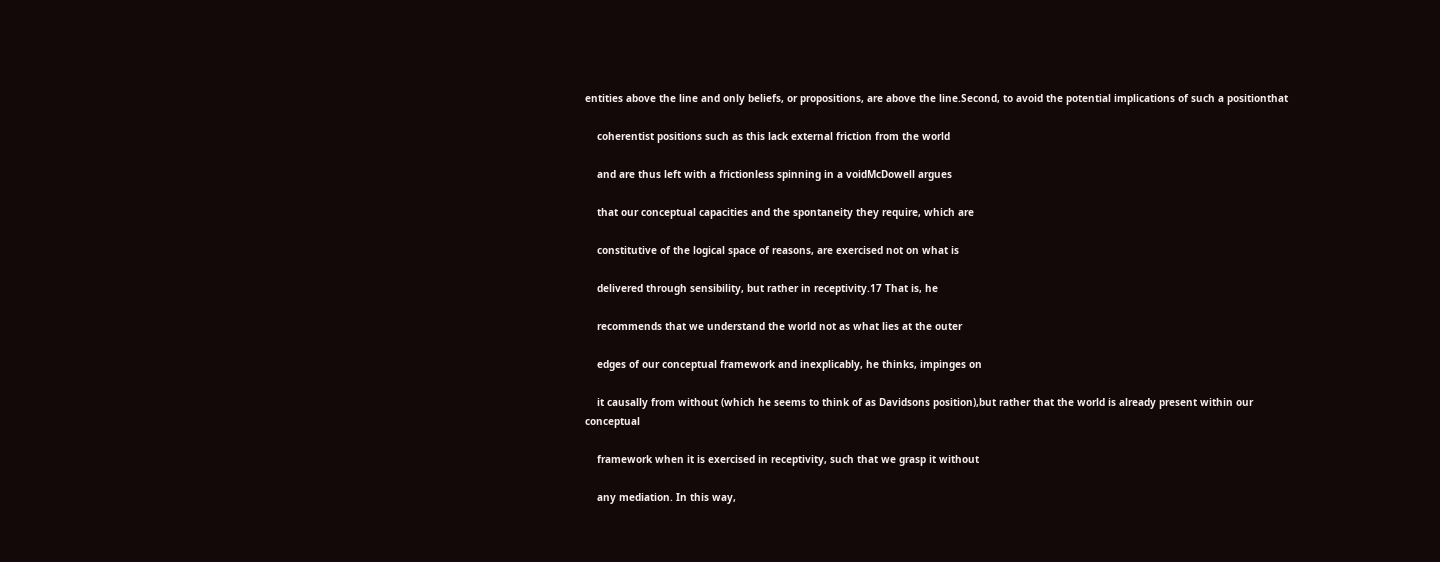entities above the line and only beliefs, or propositions, are above the line.Second, to avoid the potential implications of such a positionthat

    coherentist positions such as this lack external friction from the world

    and are thus left with a frictionless spinning in a voidMcDowell argues

    that our conceptual capacities and the spontaneity they require, which are

    constitutive of the logical space of reasons, are exercised not on what is

    delivered through sensibility, but rather in receptivity.17 That is, he

    recommends that we understand the world not as what lies at the outer

    edges of our conceptual framework and inexplicably, he thinks, impinges on

    it causally from without (which he seems to think of as Davidsons position),but rather that the world is already present within our conceptual

    framework when it is exercised in receptivity, such that we grasp it without

    any mediation. In this way,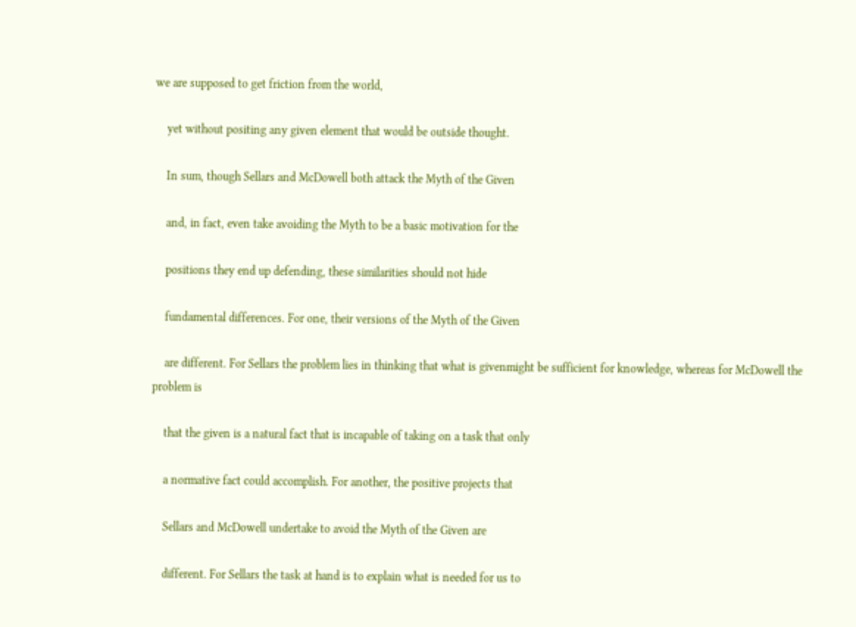we are supposed to get friction from the world,

    yet without positing any given element that would be outside thought.

    In sum, though Sellars and McDowell both attack the Myth of the Given

    and, in fact, even take avoiding the Myth to be a basic motivation for the

    positions they end up defending, these similarities should not hide

    fundamental differences. For one, their versions of the Myth of the Given

    are different. For Sellars the problem lies in thinking that what is givenmight be sufficient for knowledge, whereas for McDowell the problem is

    that the given is a natural fact that is incapable of taking on a task that only

    a normative fact could accomplish. For another, the positive projects that

    Sellars and McDowell undertake to avoid the Myth of the Given are

    different. For Sellars the task at hand is to explain what is needed for us to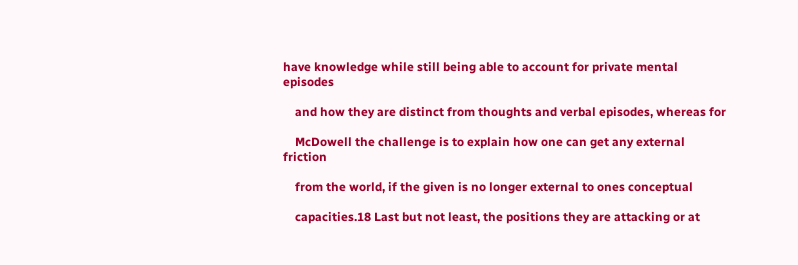have knowledge while still being able to account for private mental episodes

    and how they are distinct from thoughts and verbal episodes, whereas for

    McDowell the challenge is to explain how one can get any external friction

    from the world, if the given is no longer external to ones conceptual

    capacities.18 Last but not least, the positions they are attacking or at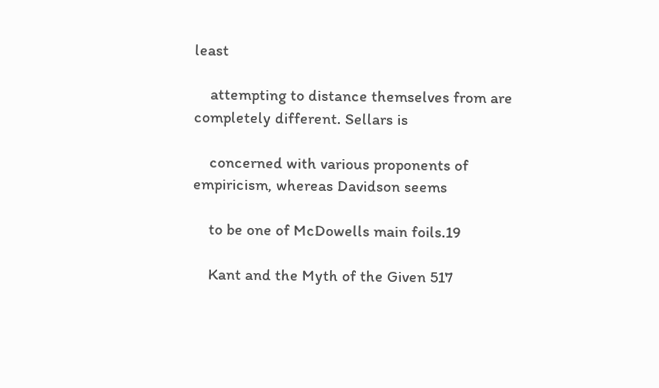least

    attempting to distance themselves from are completely different. Sellars is

    concerned with various proponents of empiricism, whereas Davidson seems

    to be one of McDowells main foils.19

    Kant and the Myth of the Given 517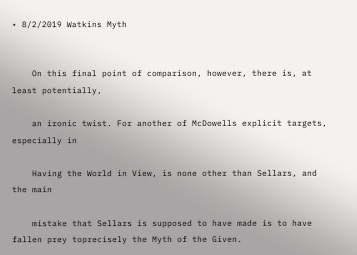• 8/2/2019 Watkins Myth


    On this final point of comparison, however, there is, at least potentially,

    an ironic twist. For another of McDowells explicit targets, especially in

    Having the World in View, is none other than Sellars, and the main

    mistake that Sellars is supposed to have made is to have fallen prey toprecisely the Myth of the Given.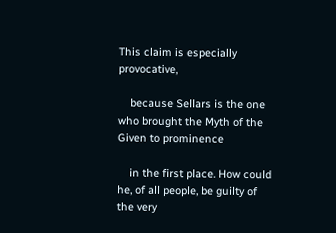This claim is especially provocative,

    because Sellars is the one who brought the Myth of the Given to prominence

    in the first place. How could he, of all people, be guilty of the very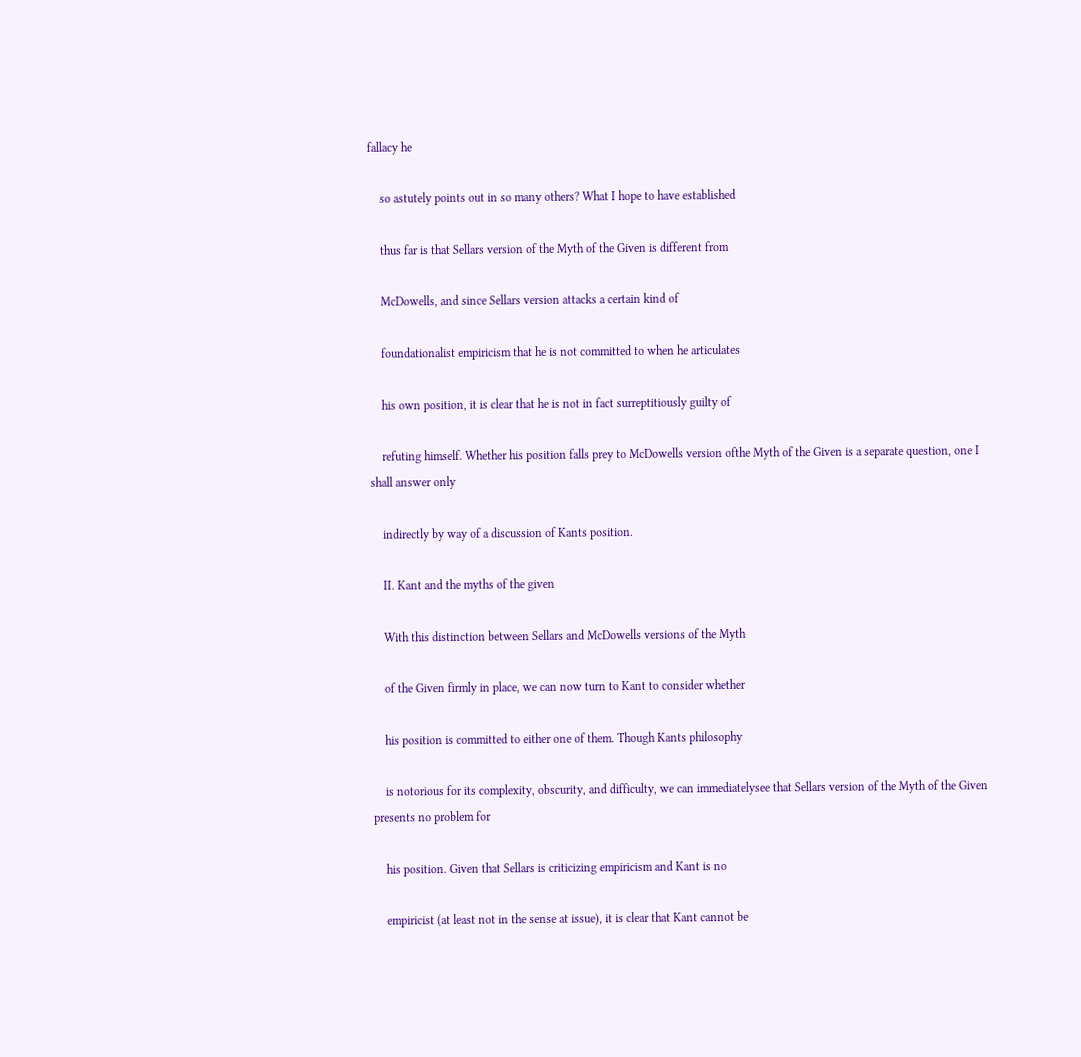fallacy he

    so astutely points out in so many others? What I hope to have established

    thus far is that Sellars version of the Myth of the Given is different from

    McDowells, and since Sellars version attacks a certain kind of

    foundationalist empiricism that he is not committed to when he articulates

    his own position, it is clear that he is not in fact surreptitiously guilty of

    refuting himself. Whether his position falls prey to McDowells version ofthe Myth of the Given is a separate question, one I shall answer only

    indirectly by way of a discussion of Kants position.

    II. Kant and the myths of the given

    With this distinction between Sellars and McDowells versions of the Myth

    of the Given firmly in place, we can now turn to Kant to consider whether

    his position is committed to either one of them. Though Kants philosophy

    is notorious for its complexity, obscurity, and difficulty, we can immediatelysee that Sellars version of the Myth of the Given presents no problem for

    his position. Given that Sellars is criticizing empiricism and Kant is no

    empiricist (at least not in the sense at issue), it is clear that Kant cannot be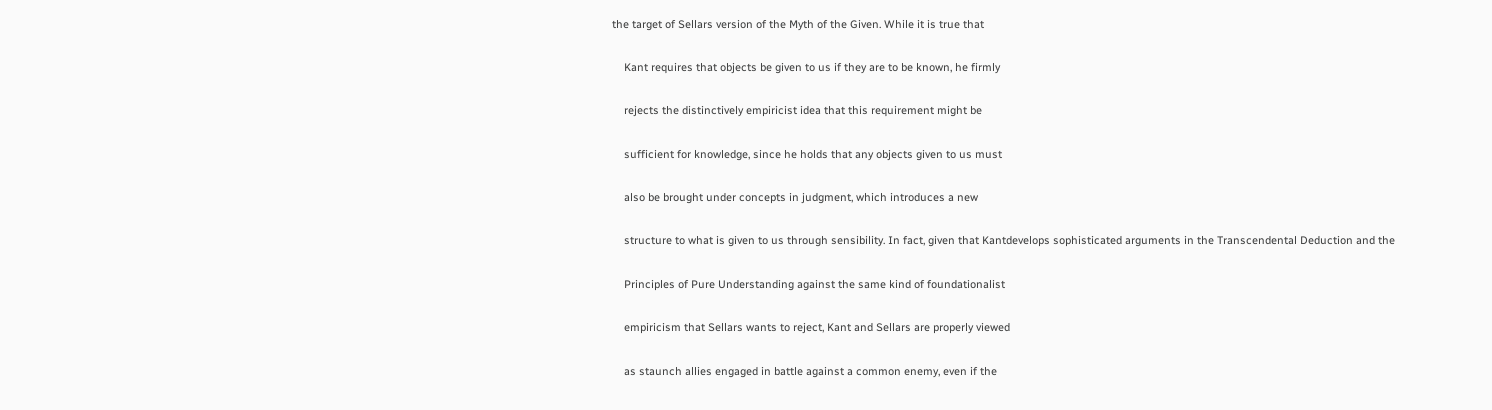the target of Sellars version of the Myth of the Given. While it is true that

    Kant requires that objects be given to us if they are to be known, he firmly

    rejects the distinctively empiricist idea that this requirement might be

    sufficient for knowledge, since he holds that any objects given to us must

    also be brought under concepts in judgment, which introduces a new

    structure to what is given to us through sensibility. In fact, given that Kantdevelops sophisticated arguments in the Transcendental Deduction and the

    Principles of Pure Understanding against the same kind of foundationalist

    empiricism that Sellars wants to reject, Kant and Sellars are properly viewed

    as staunch allies engaged in battle against a common enemy, even if the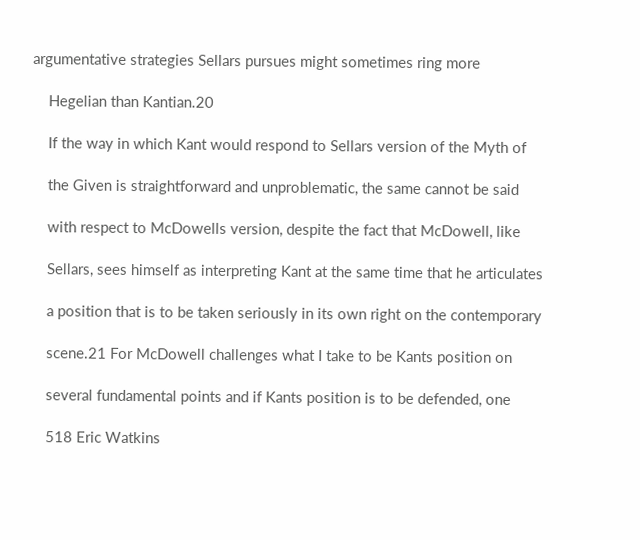argumentative strategies Sellars pursues might sometimes ring more

    Hegelian than Kantian.20

    If the way in which Kant would respond to Sellars version of the Myth of

    the Given is straightforward and unproblematic, the same cannot be said

    with respect to McDowells version, despite the fact that McDowell, like

    Sellars, sees himself as interpreting Kant at the same time that he articulates

    a position that is to be taken seriously in its own right on the contemporary

    scene.21 For McDowell challenges what I take to be Kants position on

    several fundamental points and if Kants position is to be defended, one

    518 Eric Watkins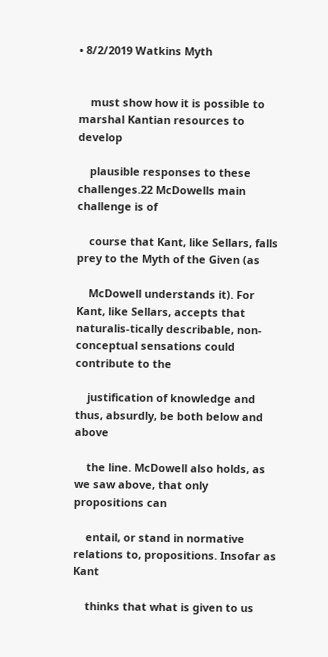• 8/2/2019 Watkins Myth


    must show how it is possible to marshal Kantian resources to develop

    plausible responses to these challenges.22 McDowells main challenge is of

    course that Kant, like Sellars, falls prey to the Myth of the Given (as

    McDowell understands it). For Kant, like Sellars, accepts that naturalis-tically describable, non-conceptual sensations could contribute to the

    justification of knowledge and thus, absurdly, be both below and above

    the line. McDowell also holds, as we saw above, that only propositions can

    entail, or stand in normative relations to, propositions. Insofar as Kant

    thinks that what is given to us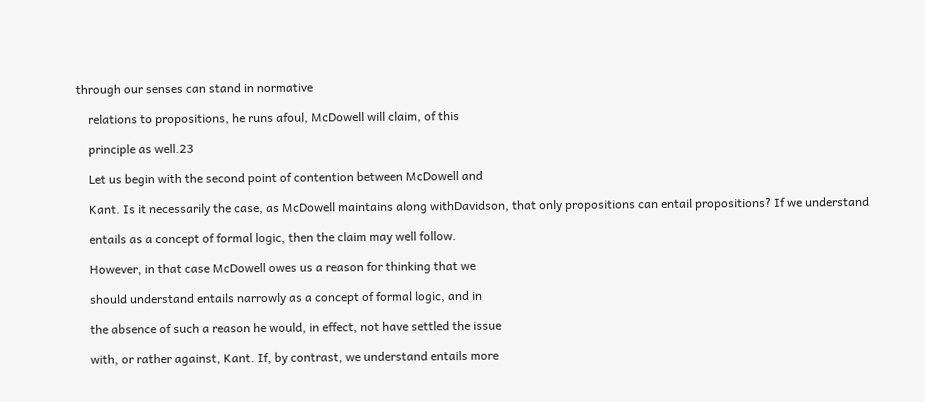through our senses can stand in normative

    relations to propositions, he runs afoul, McDowell will claim, of this

    principle as well.23

    Let us begin with the second point of contention between McDowell and

    Kant. Is it necessarily the case, as McDowell maintains along withDavidson, that only propositions can entail propositions? If we understand

    entails as a concept of formal logic, then the claim may well follow.

    However, in that case McDowell owes us a reason for thinking that we

    should understand entails narrowly as a concept of formal logic, and in

    the absence of such a reason he would, in effect, not have settled the issue

    with, or rather against, Kant. If, by contrast, we understand entails more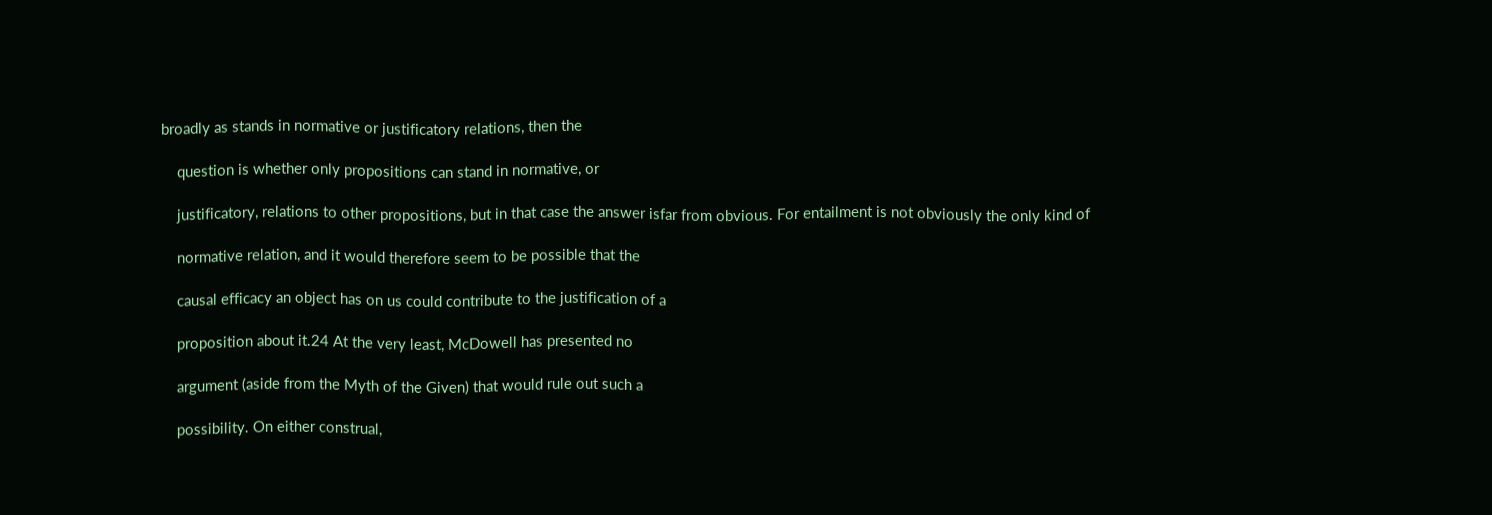broadly as stands in normative or justificatory relations, then the

    question is whether only propositions can stand in normative, or

    justificatory, relations to other propositions, but in that case the answer isfar from obvious. For entailment is not obviously the only kind of

    normative relation, and it would therefore seem to be possible that the

    causal efficacy an object has on us could contribute to the justification of a

    proposition about it.24 At the very least, McDowell has presented no

    argument (aside from the Myth of the Given) that would rule out such a

    possibility. On either construal,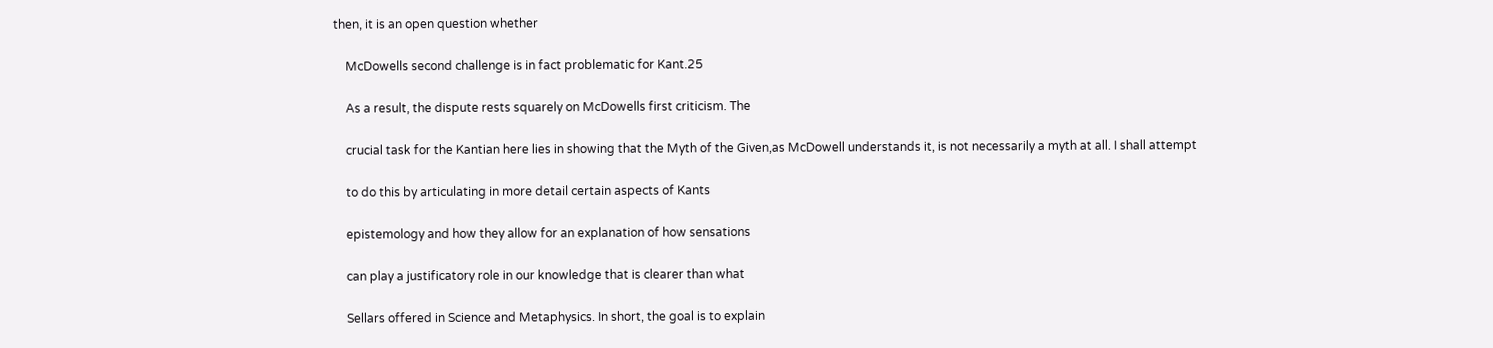then, it is an open question whether

    McDowells second challenge is in fact problematic for Kant.25

    As a result, the dispute rests squarely on McDowells first criticism. The

    crucial task for the Kantian here lies in showing that the Myth of the Given,as McDowell understands it, is not necessarily a myth at all. I shall attempt

    to do this by articulating in more detail certain aspects of Kants

    epistemology and how they allow for an explanation of how sensations

    can play a justificatory role in our knowledge that is clearer than what

    Sellars offered in Science and Metaphysics. In short, the goal is to explain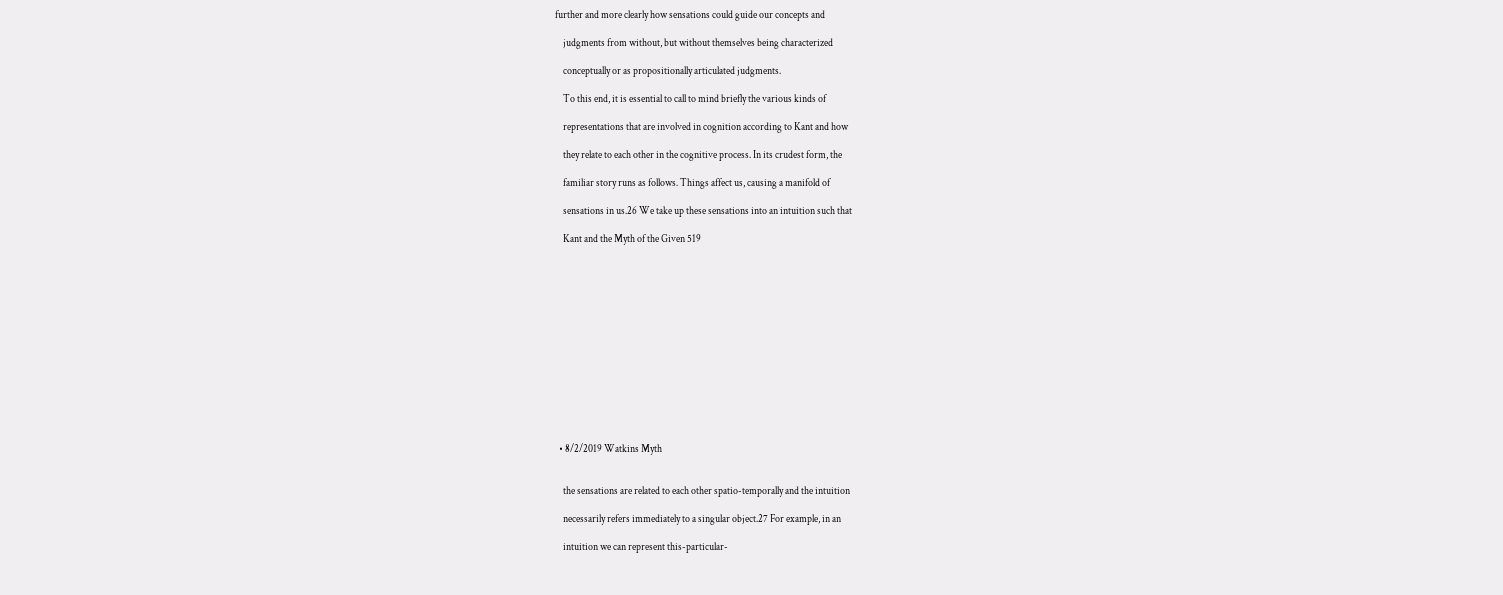further and more clearly how sensations could guide our concepts and

    judgments from without, but without themselves being characterized

    conceptually or as propositionally articulated judgments.

    To this end, it is essential to call to mind briefly the various kinds of

    representations that are involved in cognition according to Kant and how

    they relate to each other in the cognitive process. In its crudest form, the

    familiar story runs as follows. Things affect us, causing a manifold of

    sensations in us.26 We take up these sensations into an intuition such that

    Kant and the Myth of the Given 519














  • 8/2/2019 Watkins Myth


    the sensations are related to each other spatio-temporally and the intuition

    necessarily refers immediately to a singular object.27 For example, in an

    intuition we can represent this-particular-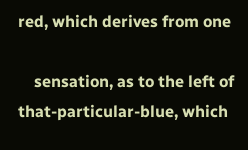red, which derives from one

    sensation, as to the left of that-particular-blue, which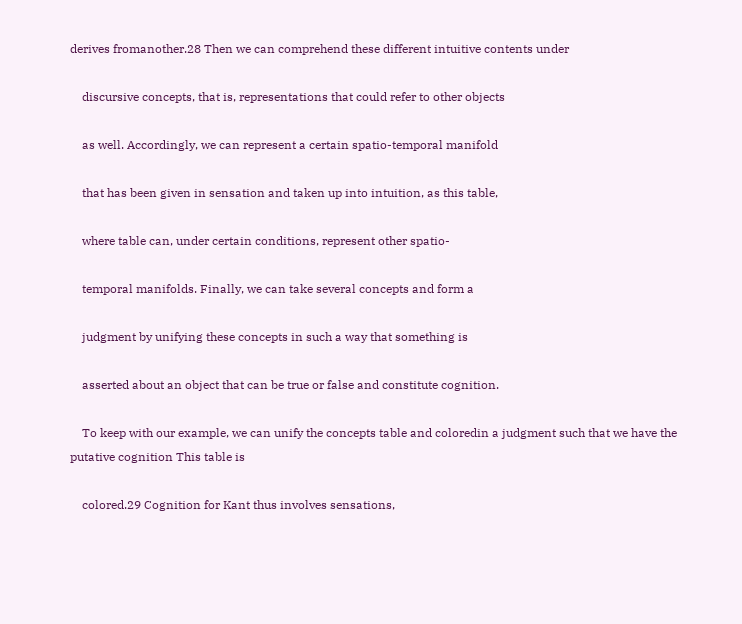derives fromanother.28 Then we can comprehend these different intuitive contents under

    discursive concepts, that is, representations that could refer to other objects

    as well. Accordingly, we can represent a certain spatio-temporal manifold

    that has been given in sensation and taken up into intuition, as this table,

    where table can, under certain conditions, represent other spatio-

    temporal manifolds. Finally, we can take several concepts and form a

    judgment by unifying these concepts in such a way that something is

    asserted about an object that can be true or false and constitute cognition.

    To keep with our example, we can unify the concepts table and coloredin a judgment such that we have the putative cognition This table is

    colored.29 Cognition for Kant thus involves sensations,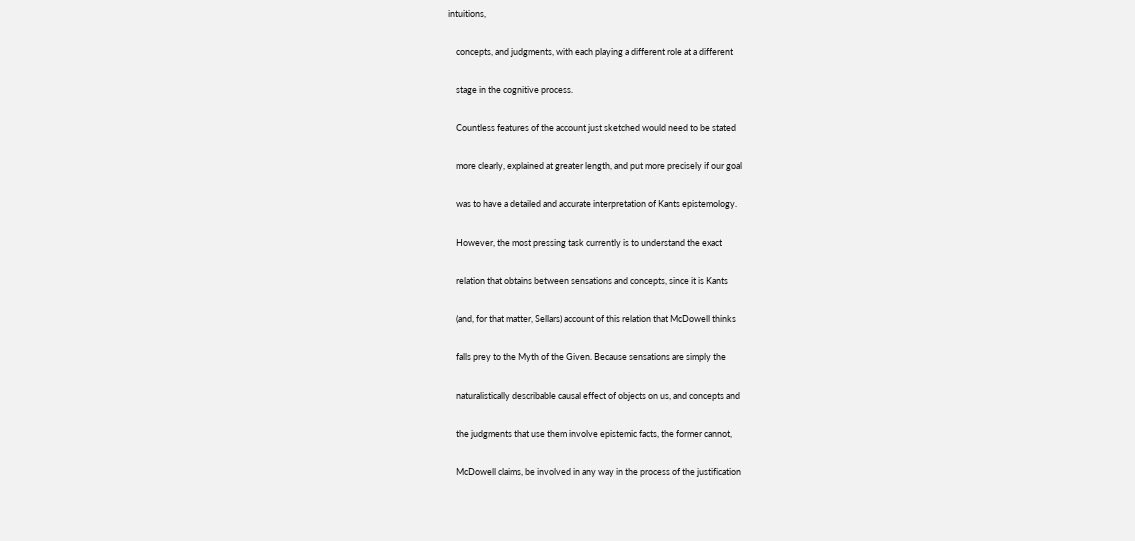intuitions,

    concepts, and judgments, with each playing a different role at a different

    stage in the cognitive process.

    Countless features of the account just sketched would need to be stated

    more clearly, explained at greater length, and put more precisely if our goal

    was to have a detailed and accurate interpretation of Kants epistemology.

    However, the most pressing task currently is to understand the exact

    relation that obtains between sensations and concepts, since it is Kants

    (and, for that matter, Sellars) account of this relation that McDowell thinks

    falls prey to the Myth of the Given. Because sensations are simply the

    naturalistically describable causal effect of objects on us, and concepts and

    the judgments that use them involve epistemic facts, the former cannot,

    McDowell claims, be involved in any way in the process of the justification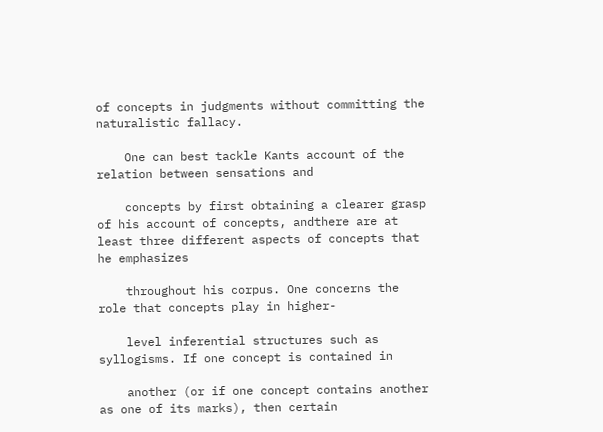of concepts in judgments without committing the naturalistic fallacy.

    One can best tackle Kants account of the relation between sensations and

    concepts by first obtaining a clearer grasp of his account of concepts, andthere are at least three different aspects of concepts that he emphasizes

    throughout his corpus. One concerns the role that concepts play in higher-

    level inferential structures such as syllogisms. If one concept is contained in

    another (or if one concept contains another as one of its marks), then certain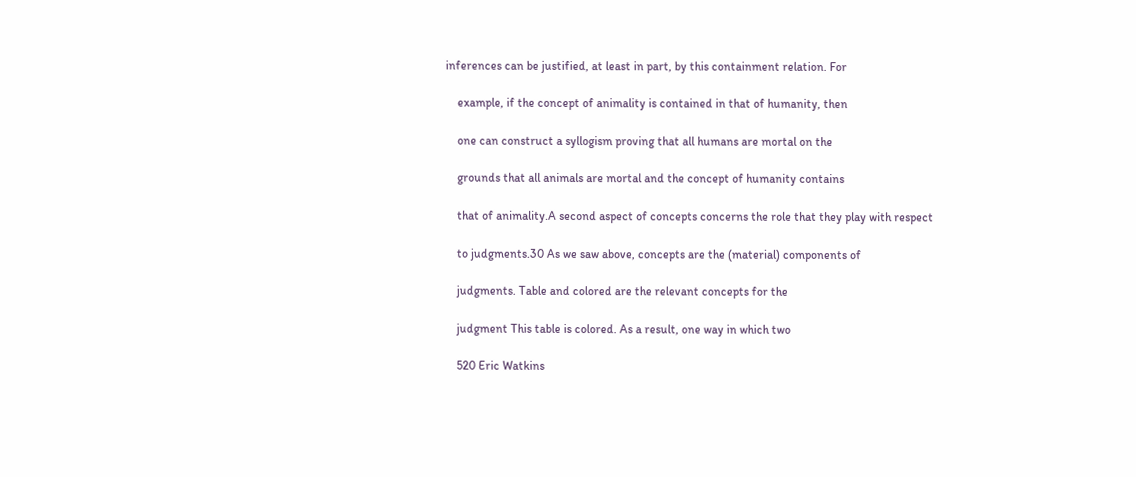inferences can be justified, at least in part, by this containment relation. For

    example, if the concept of animality is contained in that of humanity, then

    one can construct a syllogism proving that all humans are mortal on the

    grounds that all animals are mortal and the concept of humanity contains

    that of animality.A second aspect of concepts concerns the role that they play with respect

    to judgments.30 As we saw above, concepts are the (material) components of

    judgments. Table and colored are the relevant concepts for the

    judgment This table is colored. As a result, one way in which two

    520 Eric Watkins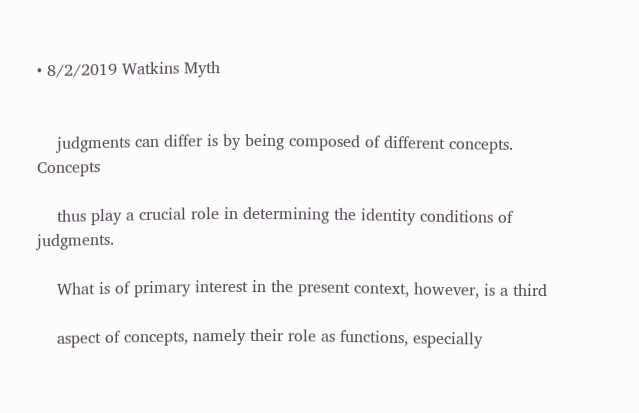• 8/2/2019 Watkins Myth


    judgments can differ is by being composed of different concepts. Concepts

    thus play a crucial role in determining the identity conditions of judgments.

    What is of primary interest in the present context, however, is a third

    aspect of concepts, namely their role as functions, especially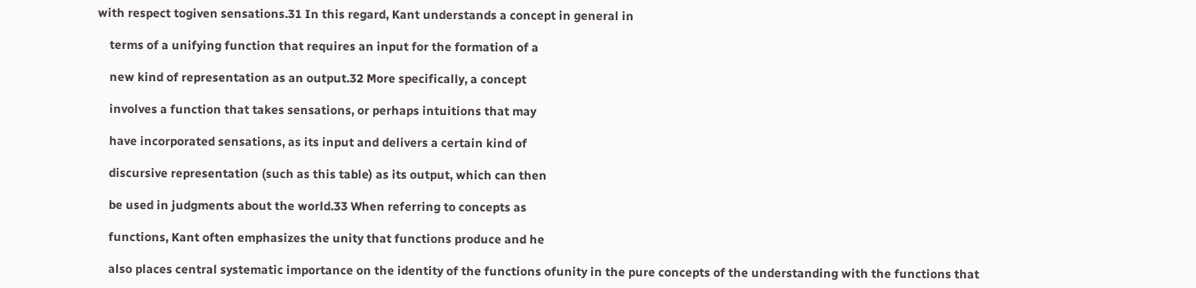with respect togiven sensations.31 In this regard, Kant understands a concept in general in

    terms of a unifying function that requires an input for the formation of a

    new kind of representation as an output.32 More specifically, a concept

    involves a function that takes sensations, or perhaps intuitions that may

    have incorporated sensations, as its input and delivers a certain kind of

    discursive representation (such as this table) as its output, which can then

    be used in judgments about the world.33 When referring to concepts as

    functions, Kant often emphasizes the unity that functions produce and he

    also places central systematic importance on the identity of the functions ofunity in the pure concepts of the understanding with the functions that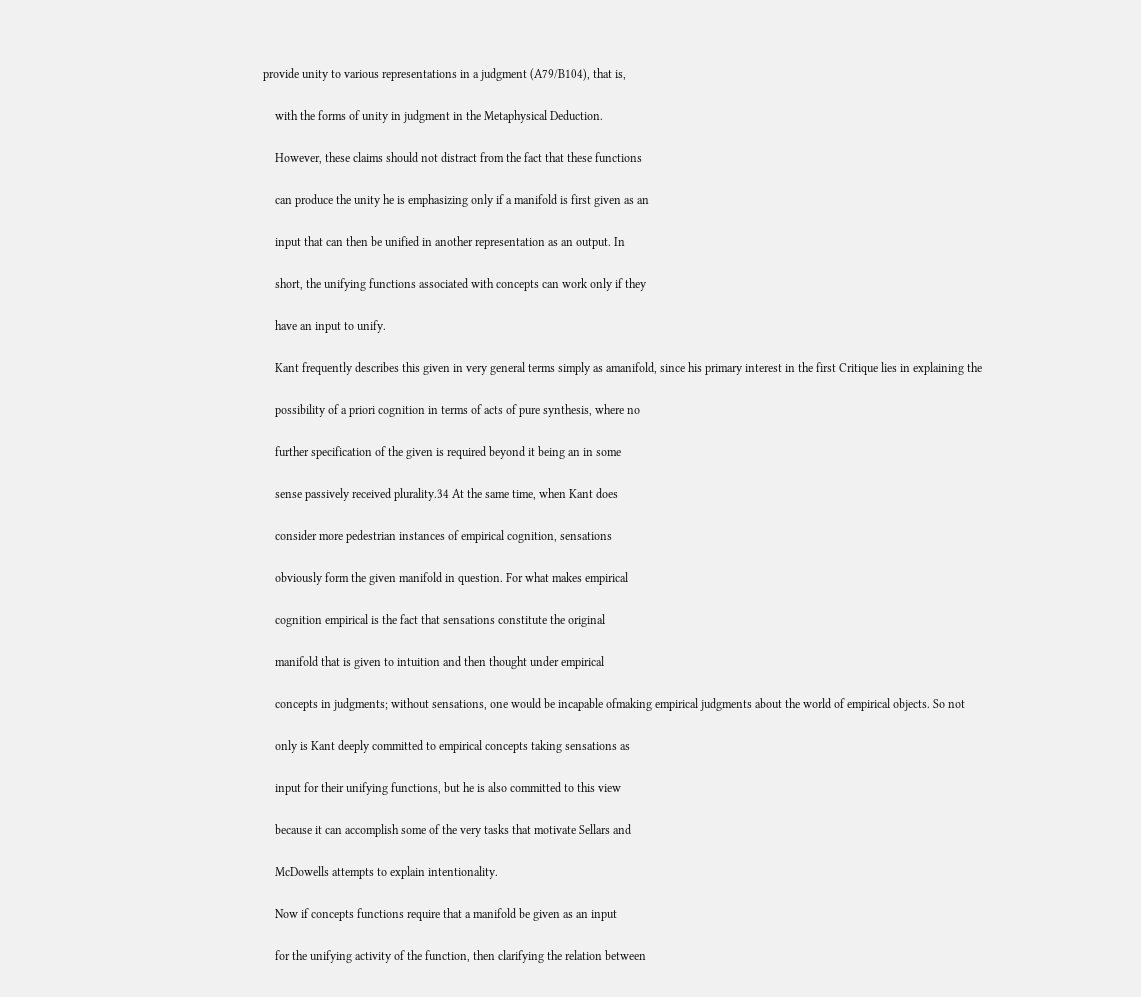provide unity to various representations in a judgment (A79/B104), that is,

    with the forms of unity in judgment in the Metaphysical Deduction.

    However, these claims should not distract from the fact that these functions

    can produce the unity he is emphasizing only if a manifold is first given as an

    input that can then be unified in another representation as an output. In

    short, the unifying functions associated with concepts can work only if they

    have an input to unify.

    Kant frequently describes this given in very general terms simply as amanifold, since his primary interest in the first Critique lies in explaining the

    possibility of a priori cognition in terms of acts of pure synthesis, where no

    further specification of the given is required beyond it being an in some

    sense passively received plurality.34 At the same time, when Kant does

    consider more pedestrian instances of empirical cognition, sensations

    obviously form the given manifold in question. For what makes empirical

    cognition empirical is the fact that sensations constitute the original

    manifold that is given to intuition and then thought under empirical

    concepts in judgments; without sensations, one would be incapable ofmaking empirical judgments about the world of empirical objects. So not

    only is Kant deeply committed to empirical concepts taking sensations as

    input for their unifying functions, but he is also committed to this view

    because it can accomplish some of the very tasks that motivate Sellars and

    McDowells attempts to explain intentionality.

    Now if concepts functions require that a manifold be given as an input

    for the unifying activity of the function, then clarifying the relation between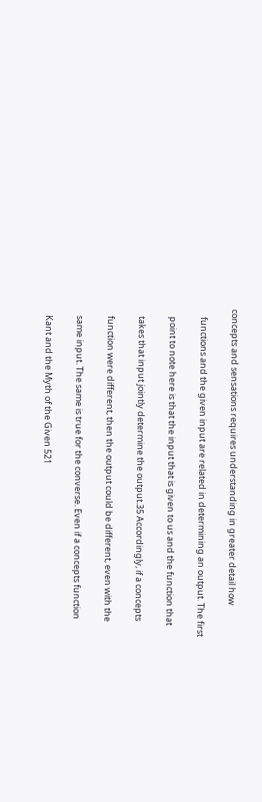concepts and sensations requires understanding in greater detail how

    functions and the given input are related in determining an output. The first

    point to note here is that the input that is given to us and the function that

    takes that input jointly determine the output.35 Accordingly, if a concepts

    function were different, then the output could be different, even with the

    same input. The same is true for the converse. Even if a concepts function

    Kant and the Myth of the Given 521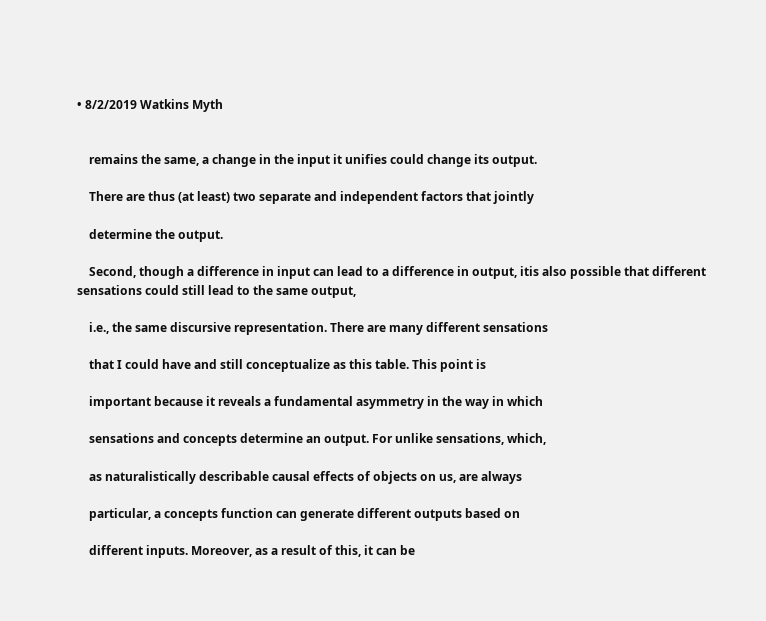• 8/2/2019 Watkins Myth


    remains the same, a change in the input it unifies could change its output.

    There are thus (at least) two separate and independent factors that jointly

    determine the output.

    Second, though a difference in input can lead to a difference in output, itis also possible that different sensations could still lead to the same output,

    i.e., the same discursive representation. There are many different sensations

    that I could have and still conceptualize as this table. This point is

    important because it reveals a fundamental asymmetry in the way in which

    sensations and concepts determine an output. For unlike sensations, which,

    as naturalistically describable causal effects of objects on us, are always

    particular, a concepts function can generate different outputs based on

    different inputs. Moreover, as a result of this, it can be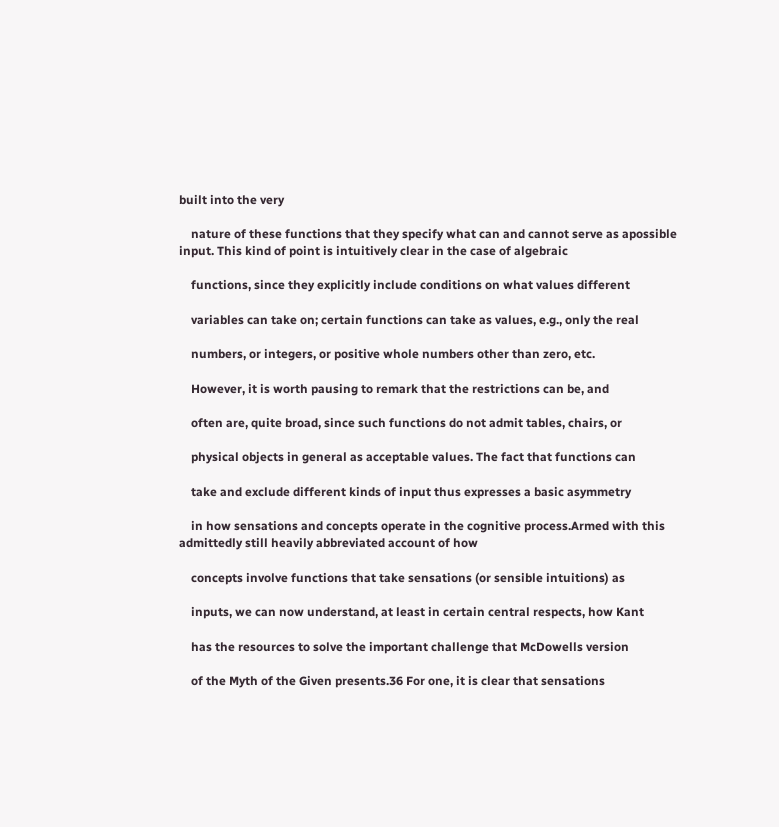built into the very

    nature of these functions that they specify what can and cannot serve as apossible input. This kind of point is intuitively clear in the case of algebraic

    functions, since they explicitly include conditions on what values different

    variables can take on; certain functions can take as values, e.g., only the real

    numbers, or integers, or positive whole numbers other than zero, etc.

    However, it is worth pausing to remark that the restrictions can be, and

    often are, quite broad, since such functions do not admit tables, chairs, or

    physical objects in general as acceptable values. The fact that functions can

    take and exclude different kinds of input thus expresses a basic asymmetry

    in how sensations and concepts operate in the cognitive process.Armed with this admittedly still heavily abbreviated account of how

    concepts involve functions that take sensations (or sensible intuitions) as

    inputs, we can now understand, at least in certain central respects, how Kant

    has the resources to solve the important challenge that McDowells version

    of the Myth of the Given presents.36 For one, it is clear that sensations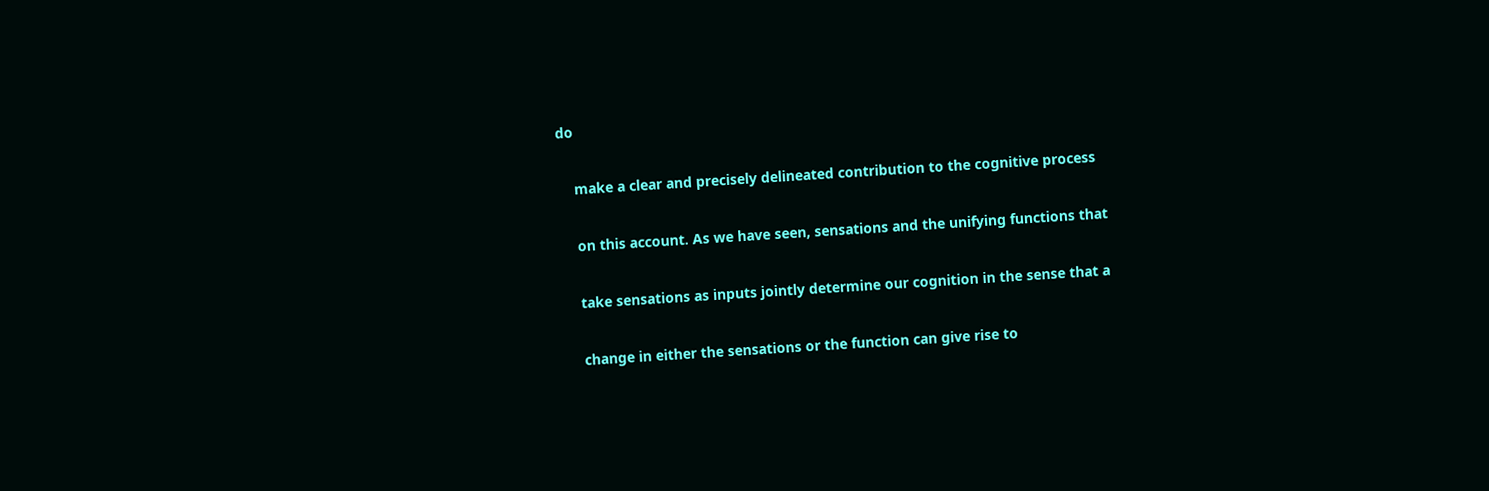do

    make a clear and precisely delineated contribution to the cognitive process

    on this account. As we have seen, sensations and the unifying functions that

    take sensations as inputs jointly determine our cognition in the sense that a

    change in either the sensations or the function can give rise to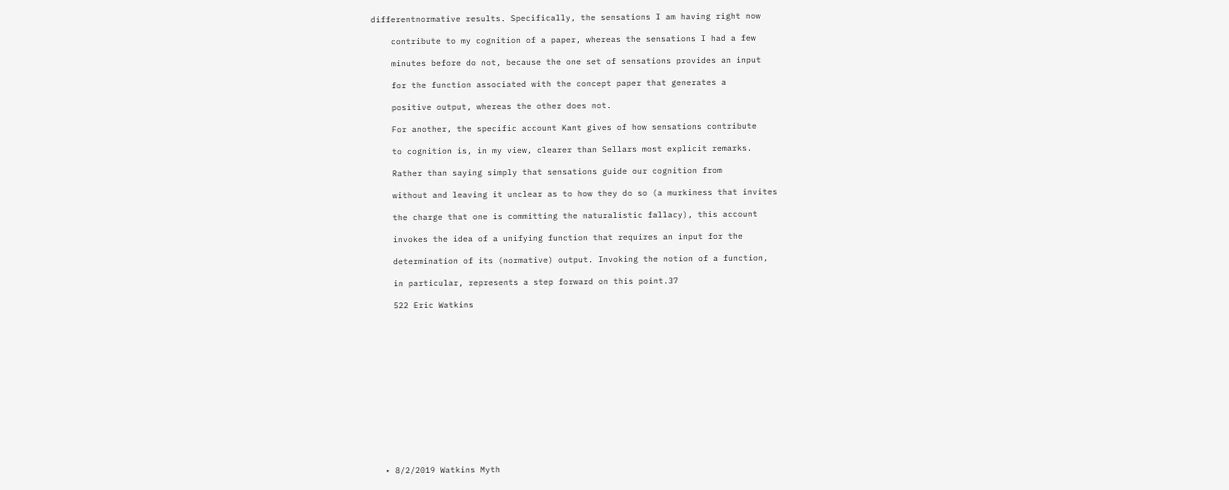differentnormative results. Specifically, the sensations I am having right now

    contribute to my cognition of a paper, whereas the sensations I had a few

    minutes before do not, because the one set of sensations provides an input

    for the function associated with the concept paper that generates a

    positive output, whereas the other does not.

    For another, the specific account Kant gives of how sensations contribute

    to cognition is, in my view, clearer than Sellars most explicit remarks.

    Rather than saying simply that sensations guide our cognition from

    without and leaving it unclear as to how they do so (a murkiness that invites

    the charge that one is committing the naturalistic fallacy), this account

    invokes the idea of a unifying function that requires an input for the

    determination of its (normative) output. Invoking the notion of a function,

    in particular, represents a step forward on this point.37

    522 Eric Watkins














  • 8/2/2019 Watkins Myth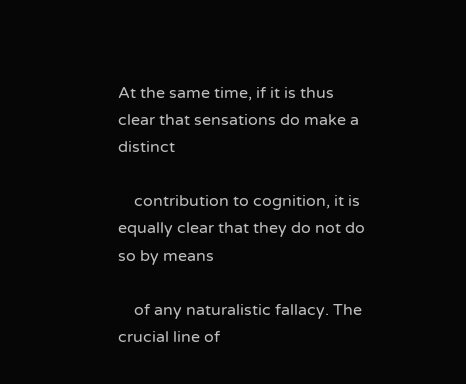At the same time, if it is thus clear that sensations do make a distinct

    contribution to cognition, it is equally clear that they do not do so by means

    of any naturalistic fallacy. The crucial line of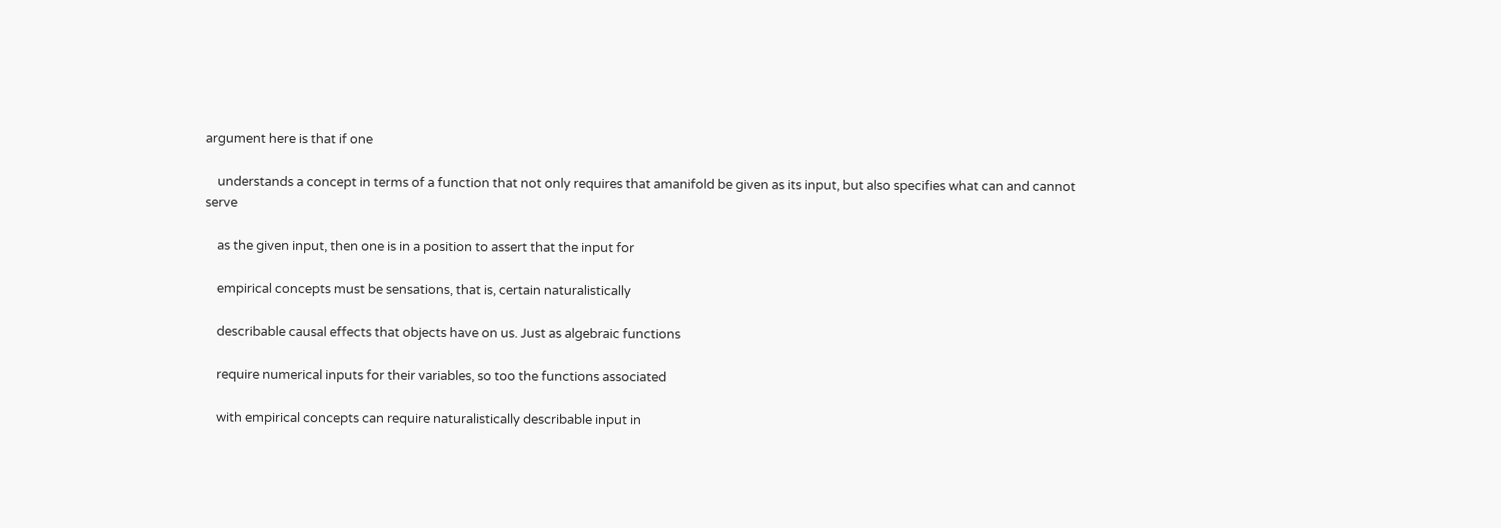argument here is that if one

    understands a concept in terms of a function that not only requires that amanifold be given as its input, but also specifies what can and cannot serve

    as the given input, then one is in a position to assert that the input for

    empirical concepts must be sensations, that is, certain naturalistically

    describable causal effects that objects have on us. Just as algebraic functions

    require numerical inputs for their variables, so too the functions associated

    with empirical concepts can require naturalistically describable input in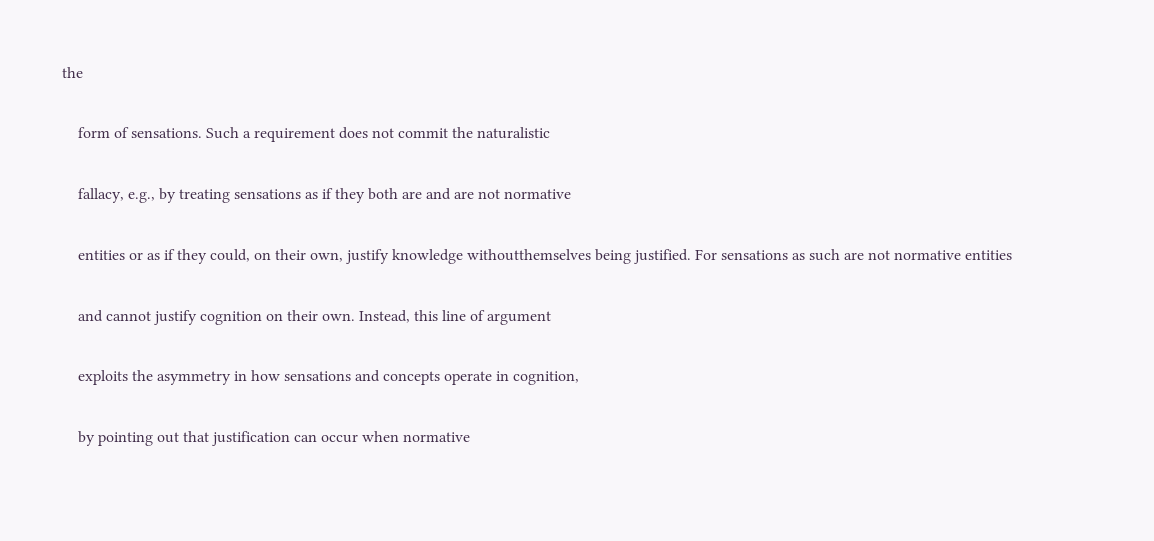the

    form of sensations. Such a requirement does not commit the naturalistic

    fallacy, e.g., by treating sensations as if they both are and are not normative

    entities or as if they could, on their own, justify knowledge withoutthemselves being justified. For sensations as such are not normative entities

    and cannot justify cognition on their own. Instead, this line of argument

    exploits the asymmetry in how sensations and concepts operate in cognition,

    by pointing out that justification can occur when normative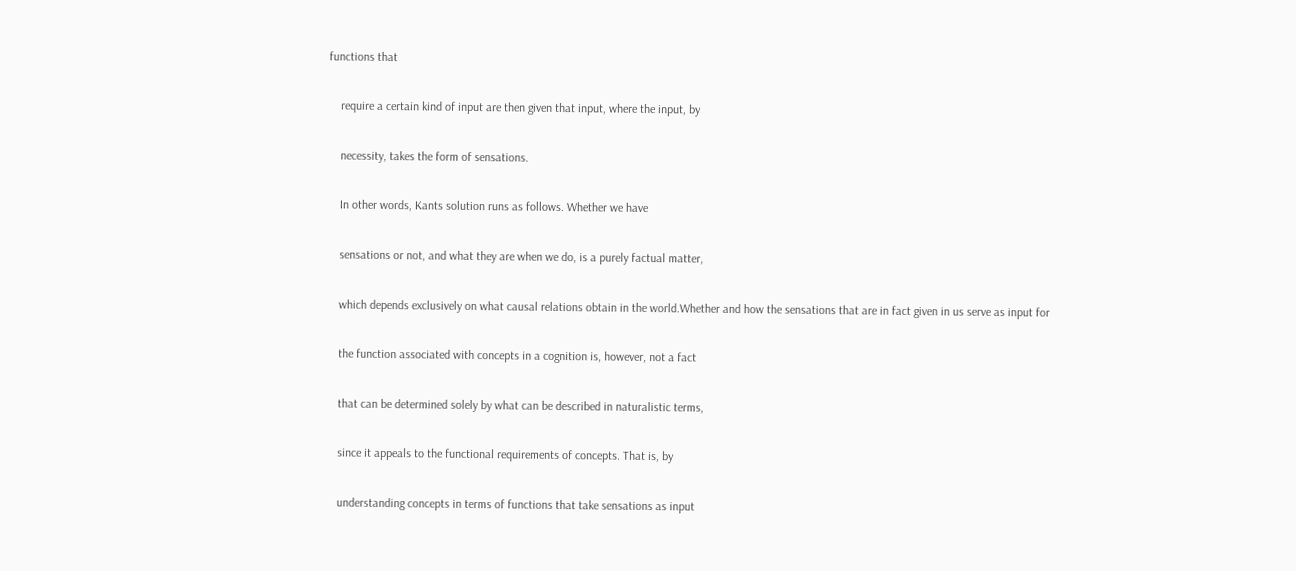functions that

    require a certain kind of input are then given that input, where the input, by

    necessity, takes the form of sensations.

    In other words, Kants solution runs as follows. Whether we have

    sensations or not, and what they are when we do, is a purely factual matter,

    which depends exclusively on what causal relations obtain in the world.Whether and how the sensations that are in fact given in us serve as input for

    the function associated with concepts in a cognition is, however, not a fact

    that can be determined solely by what can be described in naturalistic terms,

    since it appeals to the functional requirements of concepts. That is, by

    understanding concepts in terms of functions that take sensations as input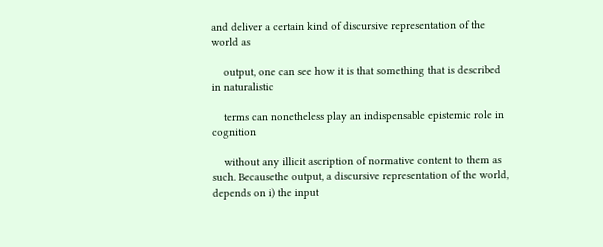and deliver a certain kind of discursive representation of the world as

    output, one can see how it is that something that is described in naturalistic

    terms can nonetheless play an indispensable epistemic role in cognition

    without any illicit ascription of normative content to them as such. Becausethe output, a discursive representation of the world, depends on i) the input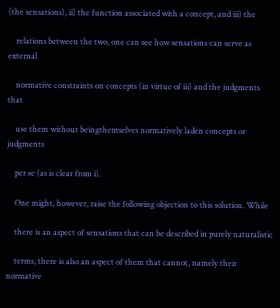(the sensations), ii) the function associated with a concept, and iii) the

    relations between the two, one can see how sensations can serve as external

    normative constraints on concepts (in virtue of iii) and the judgments that

    use them without beingthemselves normatively laden concepts or judgments

    per se (as is clear from i).

    One might, however, raise the following objection to this solution. While

    there is an aspect of sensations that can be described in purely naturalistic

    terms, there is also an aspect of them that cannot, namely their normative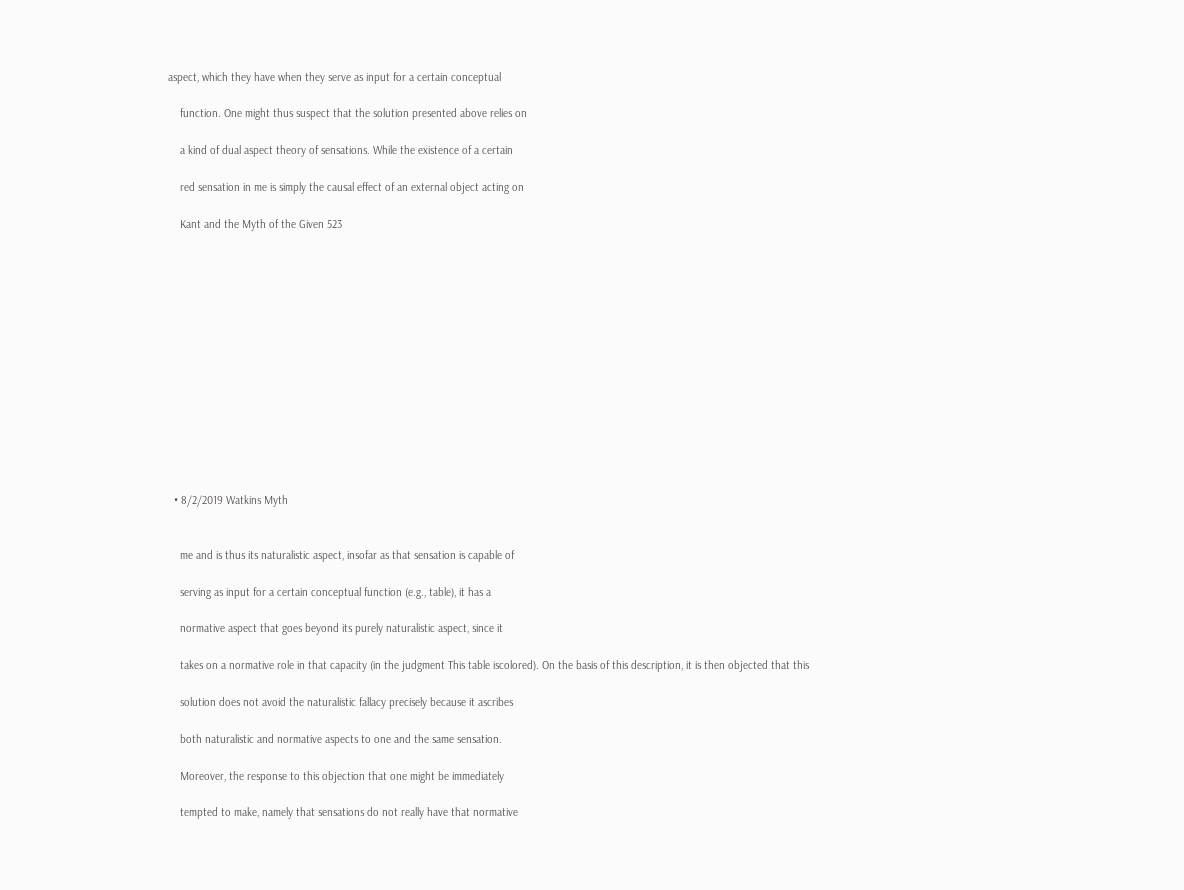aspect, which they have when they serve as input for a certain conceptual

    function. One might thus suspect that the solution presented above relies on

    a kind of dual aspect theory of sensations. While the existence of a certain

    red sensation in me is simply the causal effect of an external object acting on

    Kant and the Myth of the Given 523














  • 8/2/2019 Watkins Myth


    me and is thus its naturalistic aspect, insofar as that sensation is capable of

    serving as input for a certain conceptual function (e.g., table), it has a

    normative aspect that goes beyond its purely naturalistic aspect, since it

    takes on a normative role in that capacity (in the judgment This table iscolored). On the basis of this description, it is then objected that this

    solution does not avoid the naturalistic fallacy precisely because it ascribes

    both naturalistic and normative aspects to one and the same sensation.

    Moreover, the response to this objection that one might be immediately

    tempted to make, namely that sensations do not really have that normative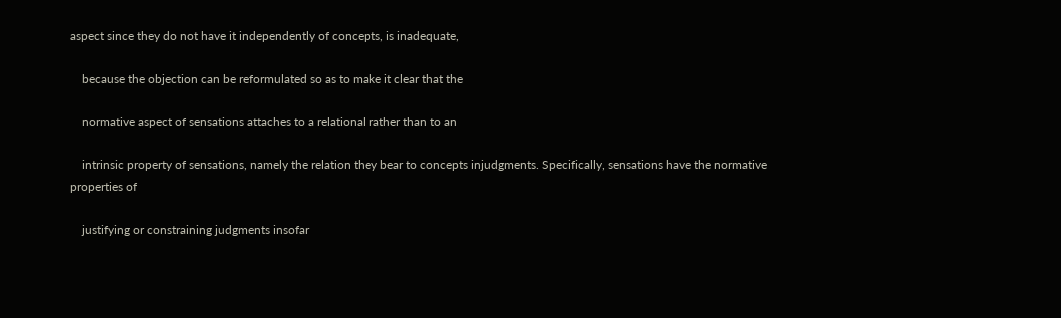aspect since they do not have it independently of concepts, is inadequate,

    because the objection can be reformulated so as to make it clear that the

    normative aspect of sensations attaches to a relational rather than to an

    intrinsic property of sensations, namely the relation they bear to concepts injudgments. Specifically, sensations have the normative properties of

    justifying or constraining judgments insofar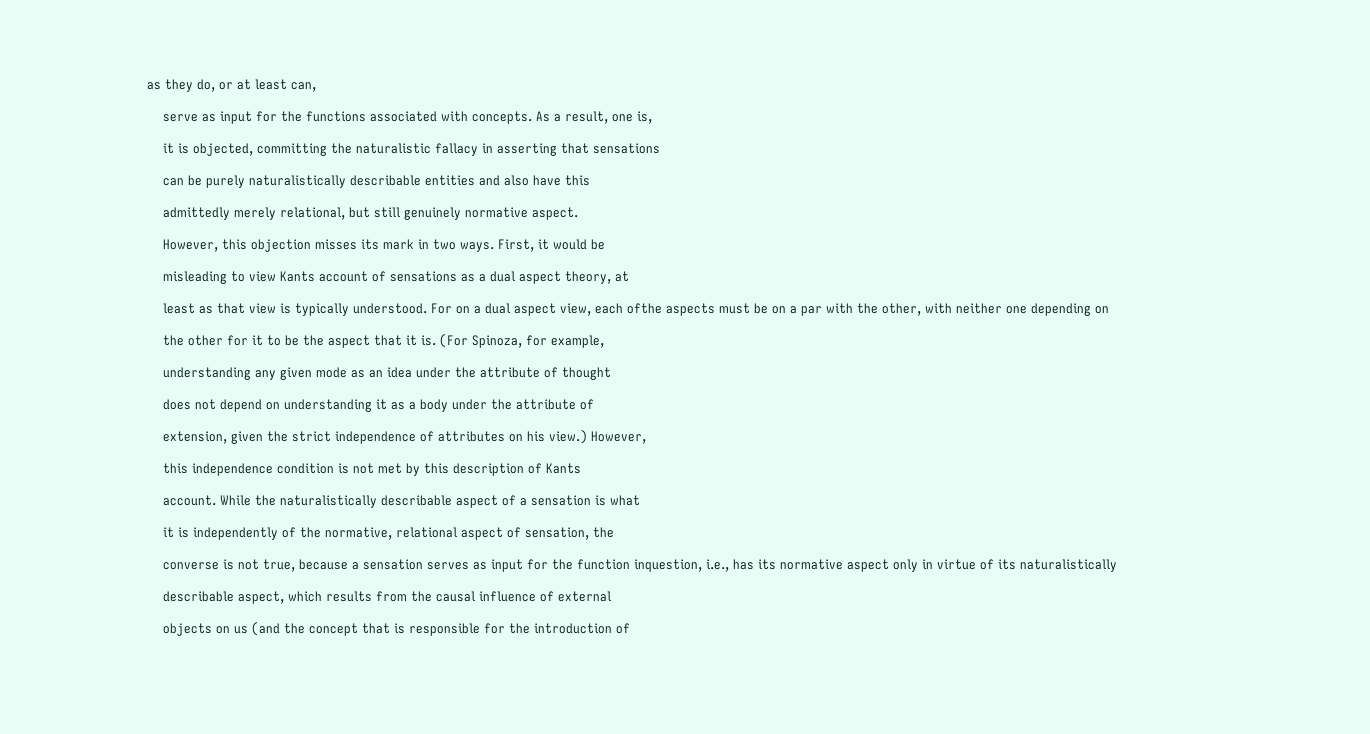as they do, or at least can,

    serve as input for the functions associated with concepts. As a result, one is,

    it is objected, committing the naturalistic fallacy in asserting that sensations

    can be purely naturalistically describable entities and also have this

    admittedly merely relational, but still genuinely normative aspect.

    However, this objection misses its mark in two ways. First, it would be

    misleading to view Kants account of sensations as a dual aspect theory, at

    least as that view is typically understood. For on a dual aspect view, each ofthe aspects must be on a par with the other, with neither one depending on

    the other for it to be the aspect that it is. (For Spinoza, for example,

    understanding any given mode as an idea under the attribute of thought

    does not depend on understanding it as a body under the attribute of

    extension, given the strict independence of attributes on his view.) However,

    this independence condition is not met by this description of Kants

    account. While the naturalistically describable aspect of a sensation is what

    it is independently of the normative, relational aspect of sensation, the

    converse is not true, because a sensation serves as input for the function inquestion, i.e., has its normative aspect only in virtue of its naturalistically

    describable aspect, which results from the causal influence of external

    objects on us (and the concept that is responsible for the introduction of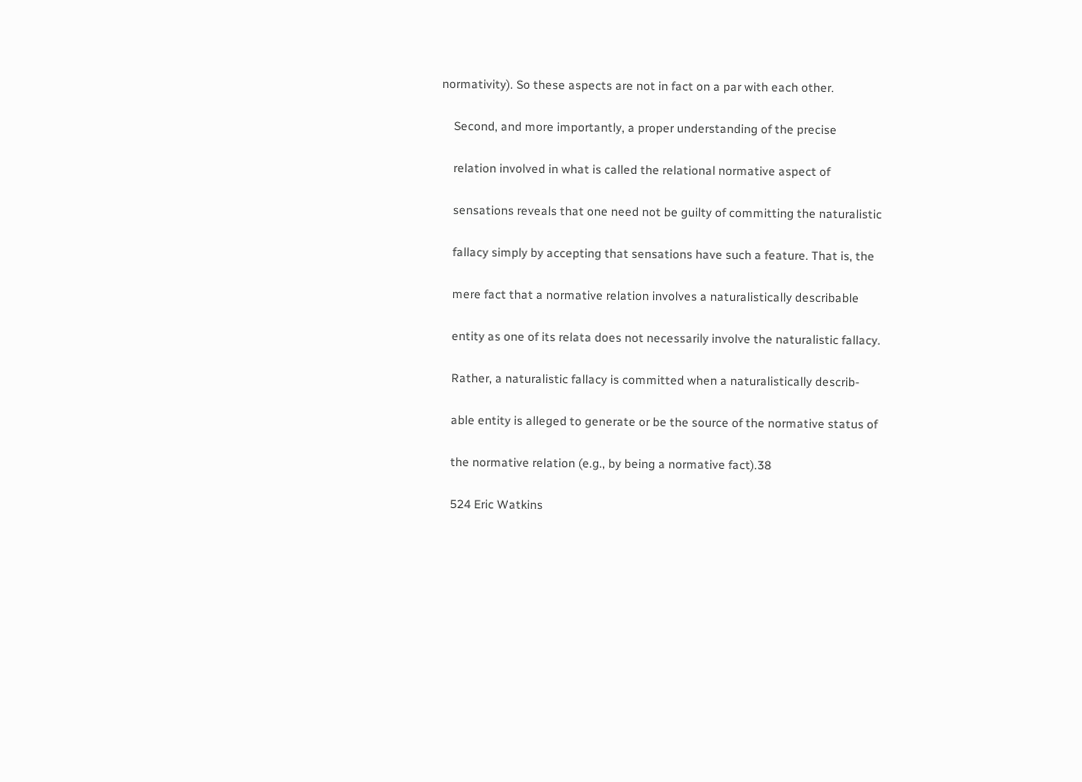normativity). So these aspects are not in fact on a par with each other.

    Second, and more importantly, a proper understanding of the precise

    relation involved in what is called the relational normative aspect of

    sensations reveals that one need not be guilty of committing the naturalistic

    fallacy simply by accepting that sensations have such a feature. That is, the

    mere fact that a normative relation involves a naturalistically describable

    entity as one of its relata does not necessarily involve the naturalistic fallacy.

    Rather, a naturalistic fallacy is committed when a naturalistically describ-

    able entity is alleged to generate or be the source of the normative status of

    the normative relation (e.g., by being a normative fact).38

    524 Eric Watkins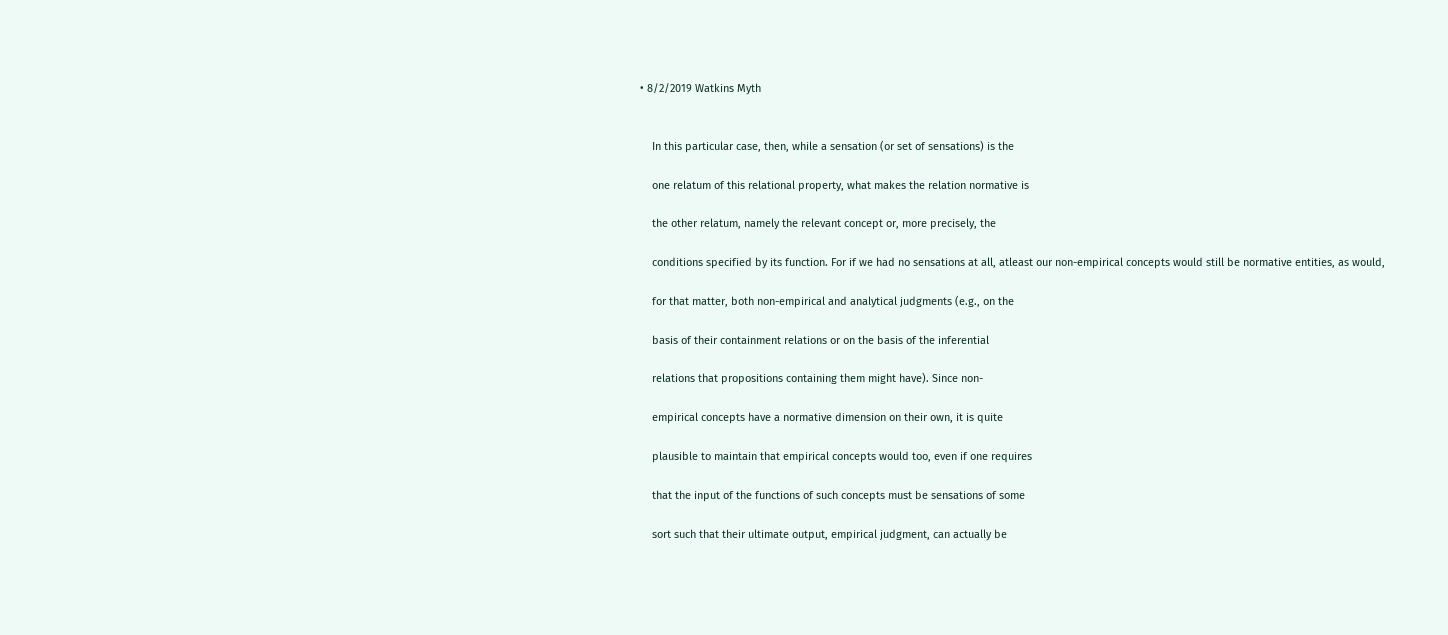• 8/2/2019 Watkins Myth


    In this particular case, then, while a sensation (or set of sensations) is the

    one relatum of this relational property, what makes the relation normative is

    the other relatum, namely the relevant concept or, more precisely, the

    conditions specified by its function. For if we had no sensations at all, atleast our non-empirical concepts would still be normative entities, as would,

    for that matter, both non-empirical and analytical judgments (e.g., on the

    basis of their containment relations or on the basis of the inferential

    relations that propositions containing them might have). Since non-

    empirical concepts have a normative dimension on their own, it is quite

    plausible to maintain that empirical concepts would too, even if one requires

    that the input of the functions of such concepts must be sensations of some

    sort such that their ultimate output, empirical judgment, can actually be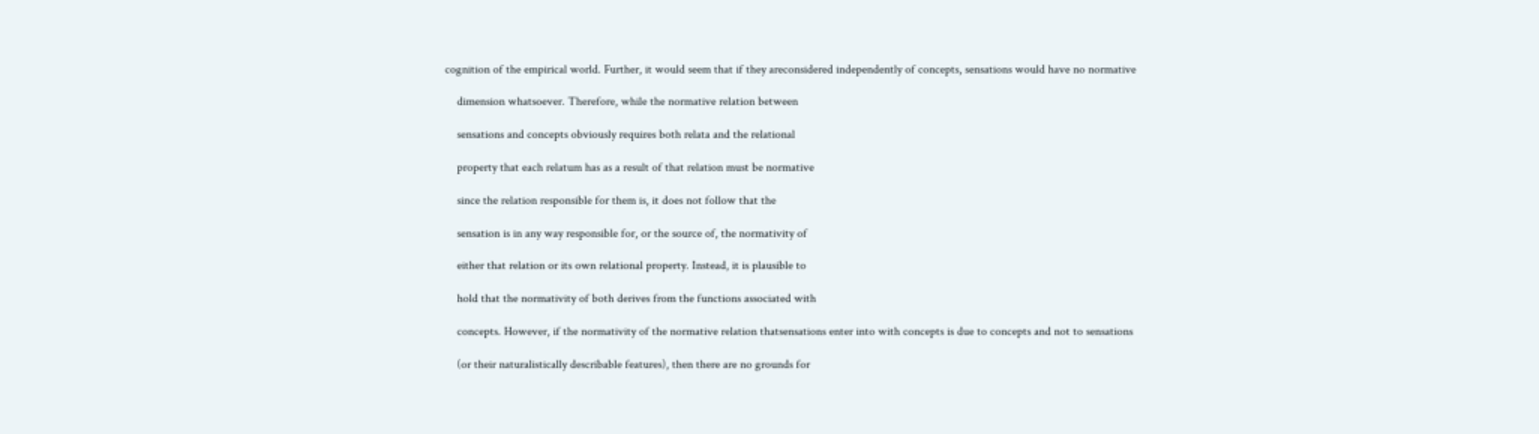cognition of the empirical world. Further, it would seem that if they areconsidered independently of concepts, sensations would have no normative

    dimension whatsoever. Therefore, while the normative relation between

    sensations and concepts obviously requires both relata and the relational

    property that each relatum has as a result of that relation must be normative

    since the relation responsible for them is, it does not follow that the

    sensation is in any way responsible for, or the source of, the normativity of

    either that relation or its own relational property. Instead, it is plausible to

    hold that the normativity of both derives from the functions associated with

    concepts. However, if the normativity of the normative relation thatsensations enter into with concepts is due to concepts and not to sensations

    (or their naturalistically describable features), then there are no grounds for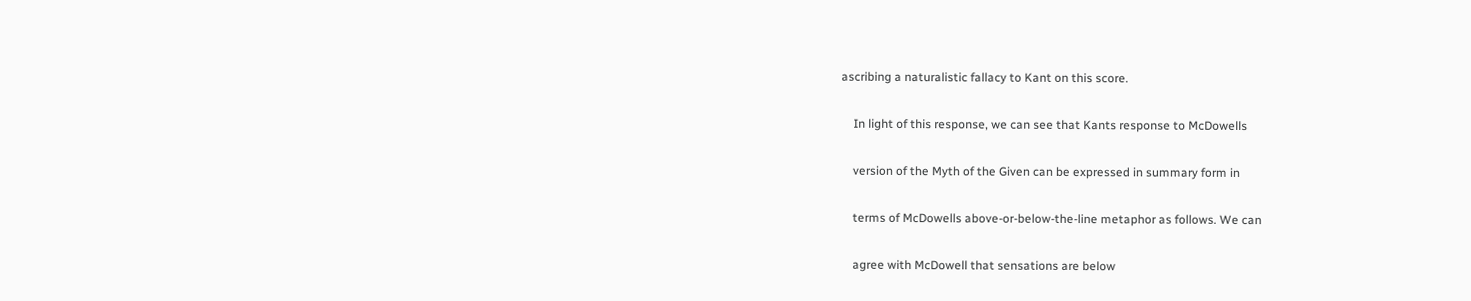ascribing a naturalistic fallacy to Kant on this score.

    In light of this response, we can see that Kants response to McDowells

    version of the Myth of the Given can be expressed in summary form in

    terms of McDowells above-or-below-the-line metaphor as follows. We can

    agree with McDowell that sensations are below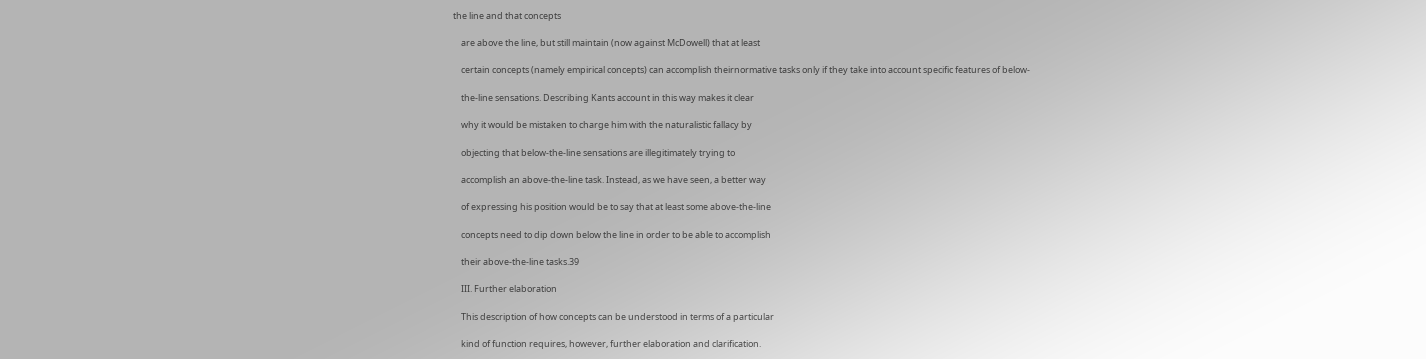the line and that concepts

    are above the line, but still maintain (now against McDowell) that at least

    certain concepts (namely empirical concepts) can accomplish theirnormative tasks only if they take into account specific features of below-

    the-line sensations. Describing Kants account in this way makes it clear

    why it would be mistaken to charge him with the naturalistic fallacy by

    objecting that below-the-line sensations are illegitimately trying to

    accomplish an above-the-line task. Instead, as we have seen, a better way

    of expressing his position would be to say that at least some above-the-line

    concepts need to dip down below the line in order to be able to accomplish

    their above-the-line tasks.39

    III. Further elaboration

    This description of how concepts can be understood in terms of a particular

    kind of function requires, however, further elaboration and clarification.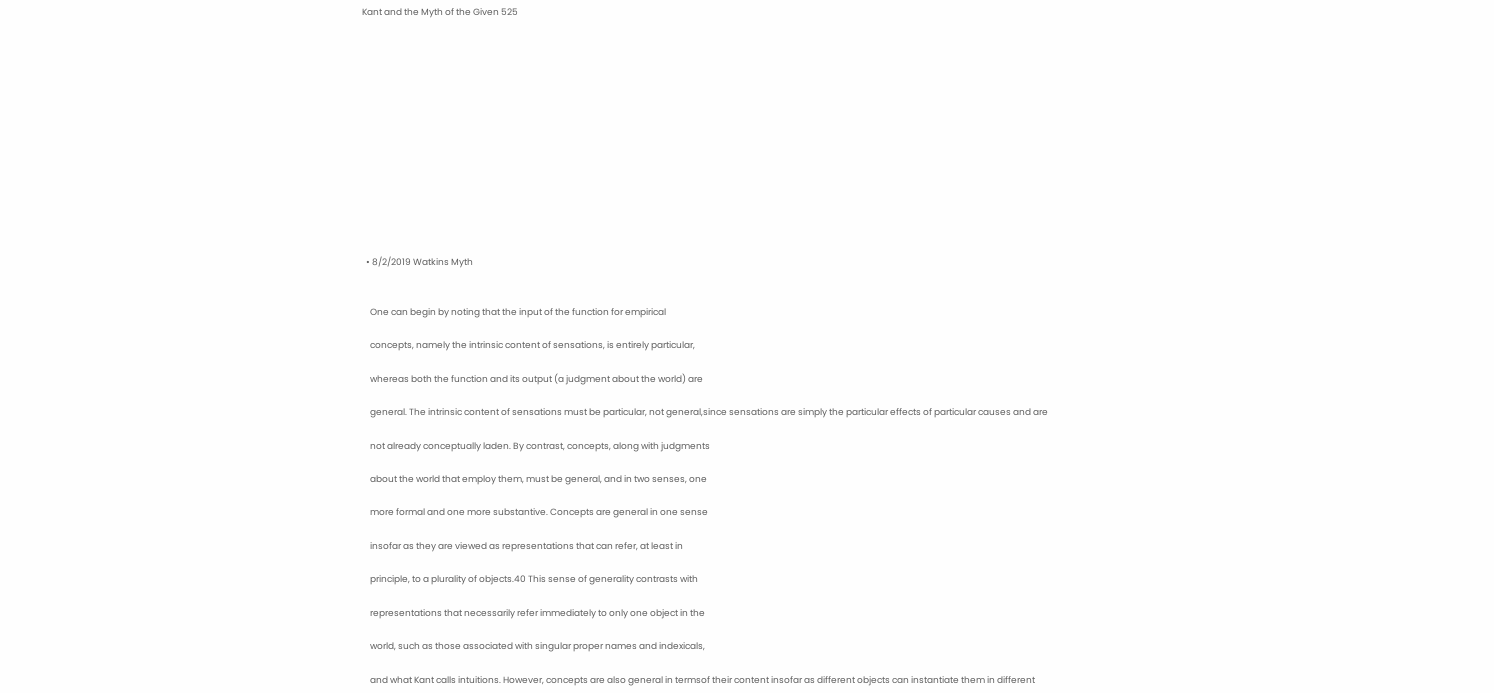Kant and the Myth of the Given 525














  • 8/2/2019 Watkins Myth


    One can begin by noting that the input of the function for empirical

    concepts, namely the intrinsic content of sensations, is entirely particular,

    whereas both the function and its output (a judgment about the world) are

    general. The intrinsic content of sensations must be particular, not general,since sensations are simply the particular effects of particular causes and are

    not already conceptually laden. By contrast, concepts, along with judgments

    about the world that employ them, must be general, and in two senses, one

    more formal and one more substantive. Concepts are general in one sense

    insofar as they are viewed as representations that can refer, at least in

    principle, to a plurality of objects.40 This sense of generality contrasts with

    representations that necessarily refer immediately to only one object in the

    world, such as those associated with singular proper names and indexicals,

    and what Kant calls intuitions. However, concepts are also general in termsof their content insofar as different objects can instantiate them in different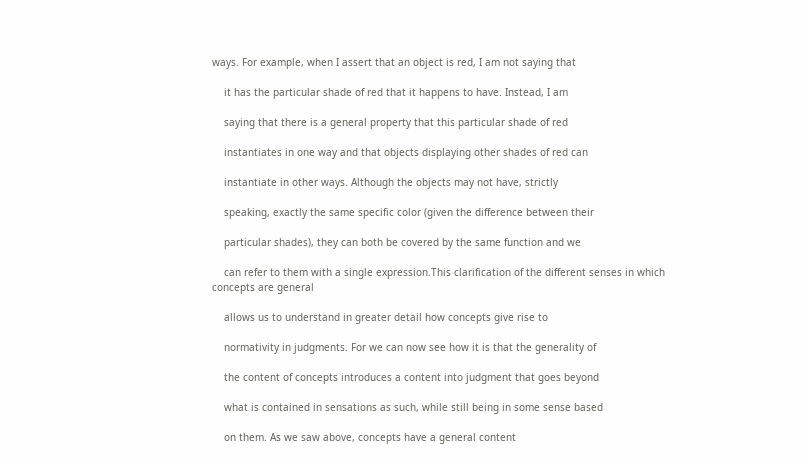ways. For example, when I assert that an object is red, I am not saying that

    it has the particular shade of red that it happens to have. Instead, I am

    saying that there is a general property that this particular shade of red

    instantiates in one way and that objects displaying other shades of red can

    instantiate in other ways. Although the objects may not have, strictly

    speaking, exactly the same specific color (given the difference between their

    particular shades), they can both be covered by the same function and we

    can refer to them with a single expression.This clarification of the different senses in which concepts are general

    allows us to understand in greater detail how concepts give rise to

    normativity in judgments. For we can now see how it is that the generality of

    the content of concepts introduces a content into judgment that goes beyond

    what is contained in sensations as such, while still being in some sense based

    on them. As we saw above, concepts have a general content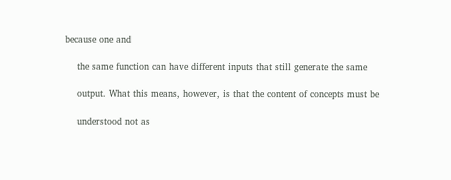because one and

    the same function can have different inputs that still generate the same

    output. What this means, however, is that the content of concepts must be

    understood not as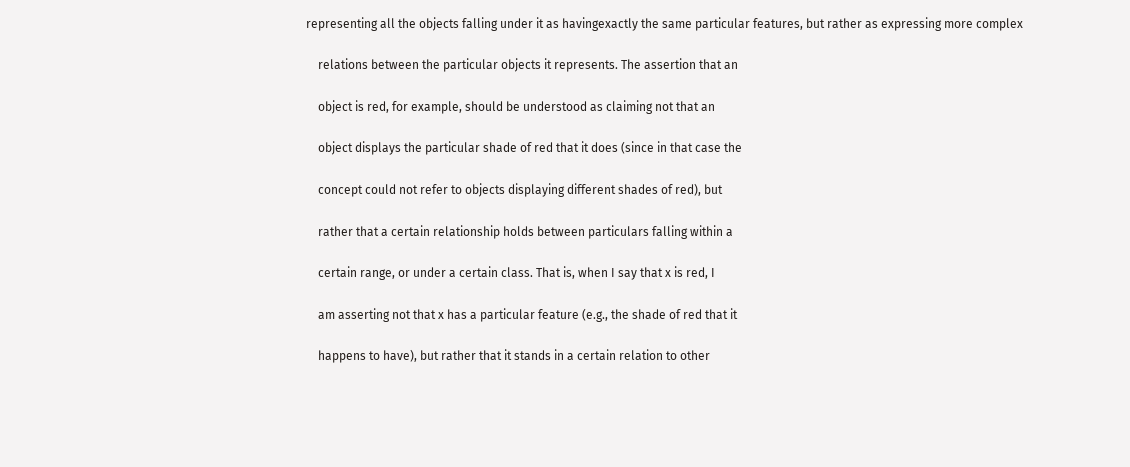representing all the objects falling under it as havingexactly the same particular features, but rather as expressing more complex

    relations between the particular objects it represents. The assertion that an

    object is red, for example, should be understood as claiming not that an

    object displays the particular shade of red that it does (since in that case the

    concept could not refer to objects displaying different shades of red), but

    rather that a certain relationship holds between particulars falling within a

    certain range, or under a certain class. That is, when I say that x is red, I

    am asserting not that x has a particular feature (e.g., the shade of red that it

    happens to have), but rather that it stands in a certain relation to other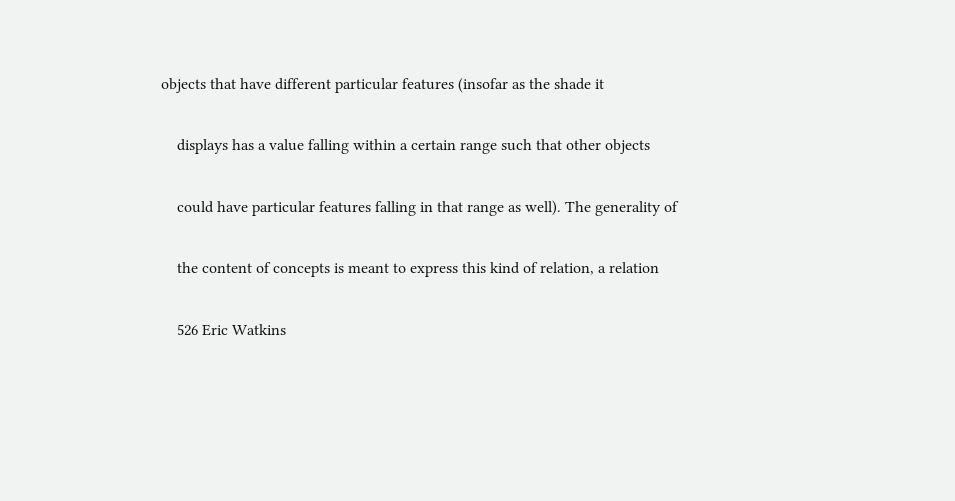objects that have different particular features (insofar as the shade it

    displays has a value falling within a certain range such that other objects

    could have particular features falling in that range as well). The generality of

    the content of concepts is meant to express this kind of relation, a relation

    526 Eric Watkins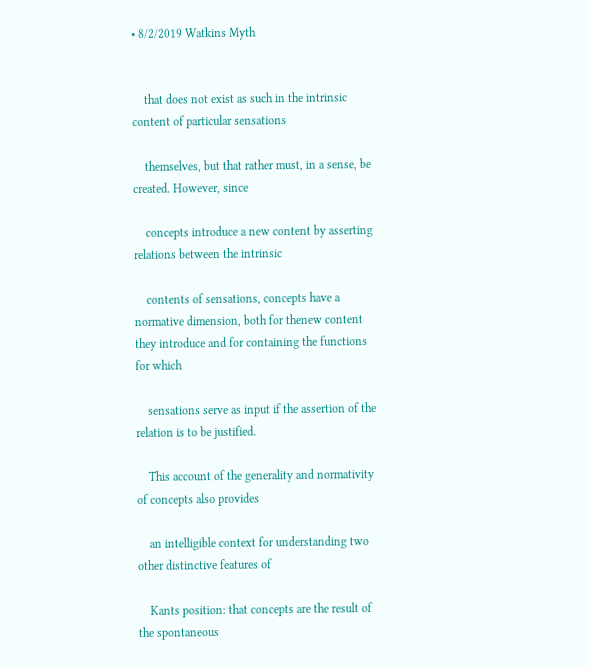• 8/2/2019 Watkins Myth


    that does not exist as such in the intrinsic content of particular sensations

    themselves, but that rather must, in a sense, be created. However, since

    concepts introduce a new content by asserting relations between the intrinsic

    contents of sensations, concepts have a normative dimension, both for thenew content they introduce and for containing the functions for which

    sensations serve as input if the assertion of the relation is to be justified.

    This account of the generality and normativity of concepts also provides

    an intelligible context for understanding two other distinctive features of

    Kants position: that concepts are the result of the spontaneous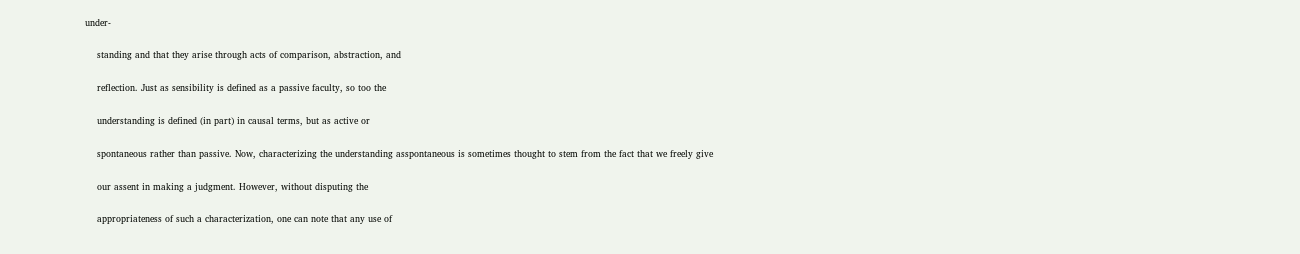under-

    standing and that they arise through acts of comparison, abstraction, and

    reflection. Just as sensibility is defined as a passive faculty, so too the

    understanding is defined (in part) in causal terms, but as active or

    spontaneous rather than passive. Now, characterizing the understanding asspontaneous is sometimes thought to stem from the fact that we freely give

    our assent in making a judgment. However, without disputing the

    appropriateness of such a characterization, one can note that any use of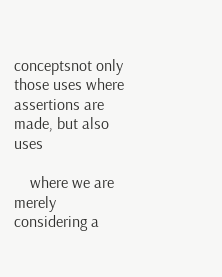conceptsnot only those uses where assertions are made, but also uses

    where we are merely considering a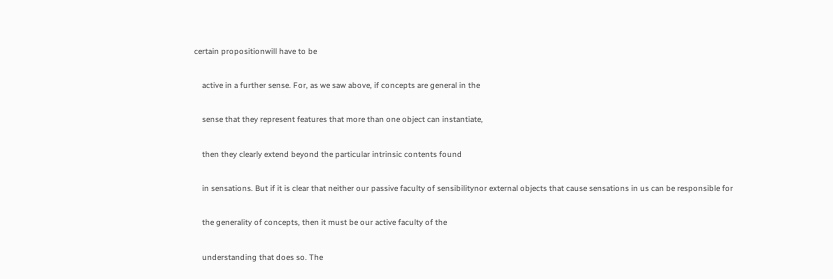certain propositionwill have to be

    active in a further sense. For, as we saw above, if concepts are general in the

    sense that they represent features that more than one object can instantiate,

    then they clearly extend beyond the particular intrinsic contents found

    in sensations. But if it is clear that neither our passive faculty of sensibilitynor external objects that cause sensations in us can be responsible for

    the generality of concepts, then it must be our active faculty of the

    understanding that does so. The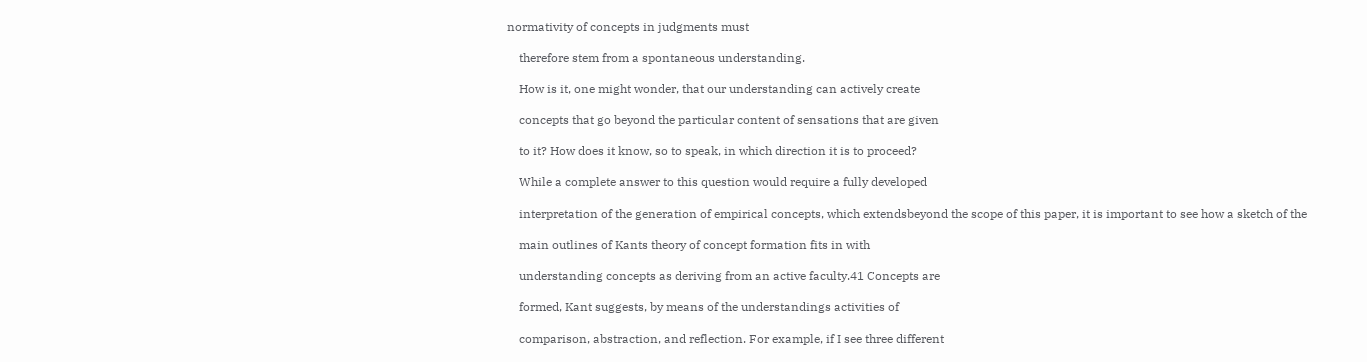normativity of concepts in judgments must

    therefore stem from a spontaneous understanding.

    How is it, one might wonder, that our understanding can actively create

    concepts that go beyond the particular content of sensations that are given

    to it? How does it know, so to speak, in which direction it is to proceed?

    While a complete answer to this question would require a fully developed

    interpretation of the generation of empirical concepts, which extendsbeyond the scope of this paper, it is important to see how a sketch of the

    main outlines of Kants theory of concept formation fits in with

    understanding concepts as deriving from an active faculty.41 Concepts are

    formed, Kant suggests, by means of the understandings activities of

    comparison, abstraction, and reflection. For example, if I see three different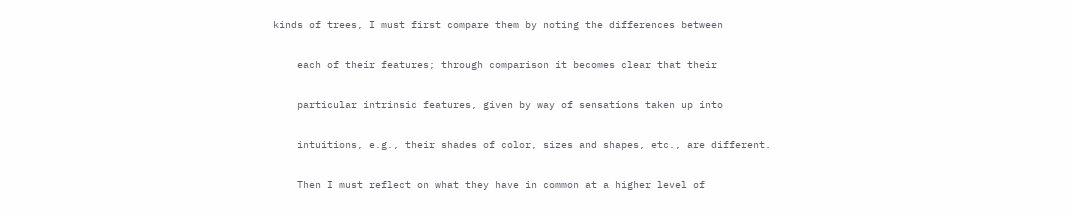kinds of trees, I must first compare them by noting the differences between

    each of their features; through comparison it becomes clear that their

    particular intrinsic features, given by way of sensations taken up into

    intuitions, e.g., their shades of color, sizes and shapes, etc., are different.

    Then I must reflect on what they have in common at a higher level of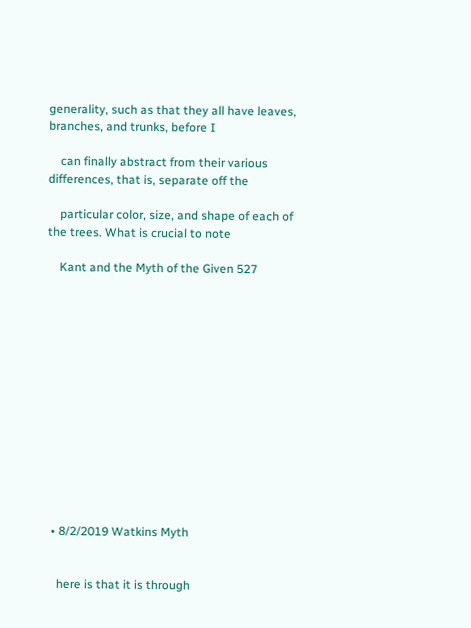generality, such as that they all have leaves, branches, and trunks, before I

    can finally abstract from their various differences, that is, separate off the

    particular color, size, and shape of each of the trees. What is crucial to note

    Kant and the Myth of the Given 527














  • 8/2/2019 Watkins Myth


    here is that it is through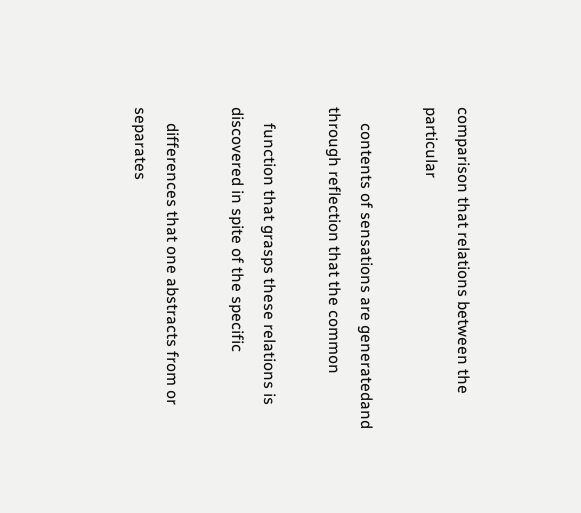comparison that relations between the particular

    contents of sensations are generatedand through reflection that the common

    function that grasps these relations is discovered in spite of the specific

    differences that one abstracts from or separates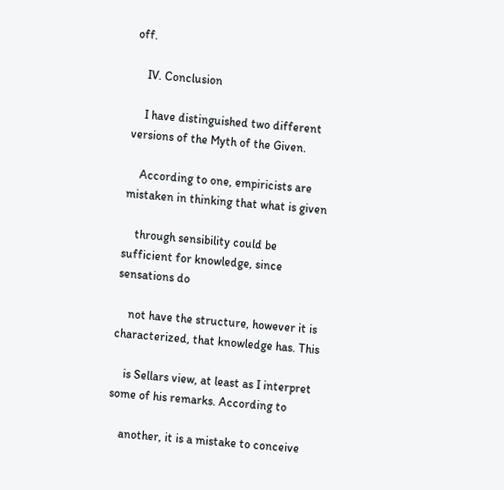off.

    IV. Conclusion

    I have distinguished two different versions of the Myth of the Given.

    According to one, empiricists are mistaken in thinking that what is given

    through sensibility could be sufficient for knowledge, since sensations do

    not have the structure, however it is characterized, that knowledge has. This

    is Sellars view, at least as I interpret some of his remarks. According to

    another, it is a mistake to conceive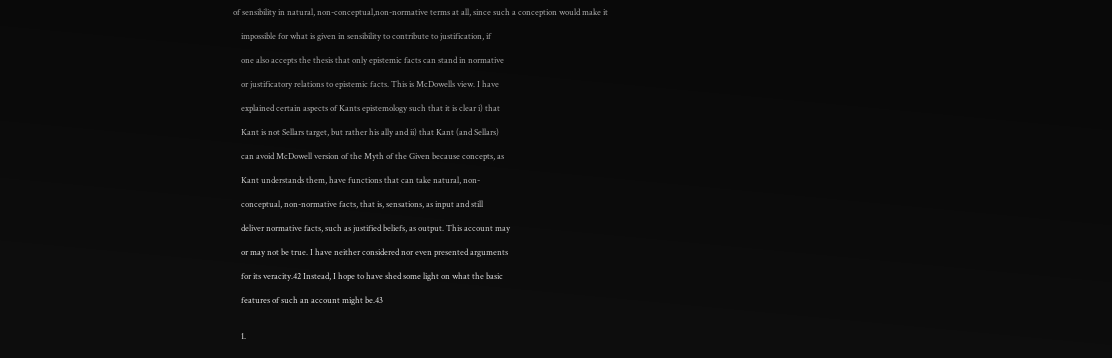of sensibility in natural, non-conceptual,non-normative terms at all, since such a conception would make it

    impossible for what is given in sensibility to contribute to justification, if

    one also accepts the thesis that only epistemic facts can stand in normative

    or justificatory relations to epistemic facts. This is McDowells view. I have

    explained certain aspects of Kants epistemology such that it is clear i) that

    Kant is not Sellars target, but rather his ally and ii) that Kant (and Sellars)

    can avoid McDowell version of the Myth of the Given because concepts, as

    Kant understands them, have functions that can take natural, non-

    conceptual, non-normative facts, that is, sensations, as input and still

    deliver normative facts, such as justified beliefs, as output. This account may

    or may not be true. I have neither considered nor even presented arguments

    for its veracity.42 Instead, I hope to have shed some light on what the basic

    features of such an account might be.43


    1.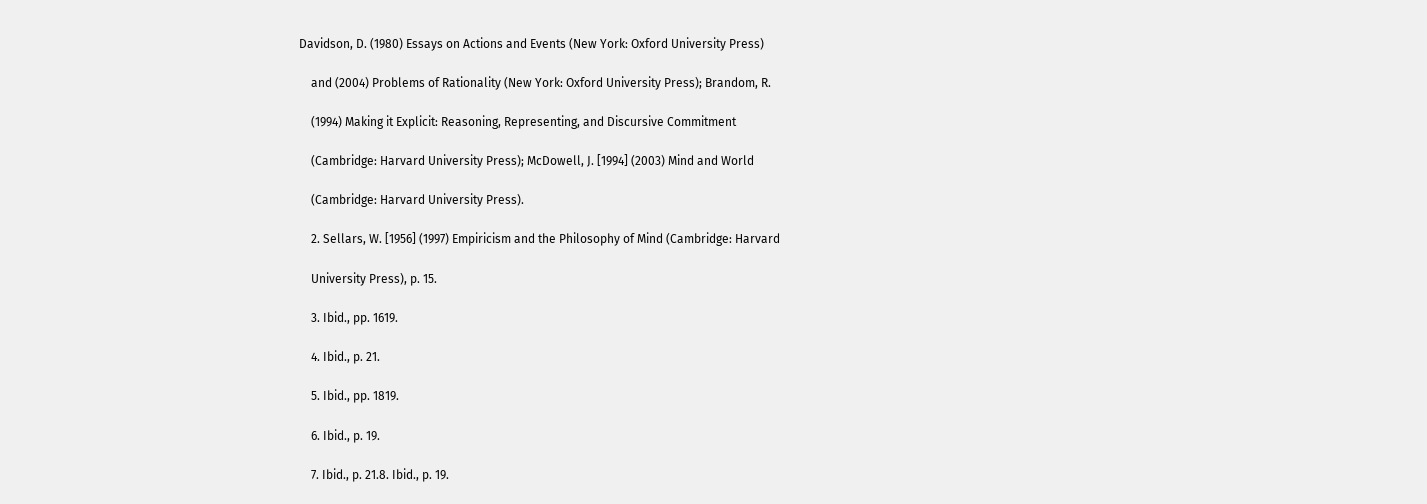Davidson, D. (1980) Essays on Actions and Events (New York: Oxford University Press)

    and (2004) Problems of Rationality (New York: Oxford University Press); Brandom, R.

    (1994) Making it Explicit: Reasoning, Representing, and Discursive Commitment

    (Cambridge: Harvard University Press); McDowell, J. [1994] (2003) Mind and World

    (Cambridge: Harvard University Press).

    2. Sellars, W. [1956] (1997) Empiricism and the Philosophy of Mind (Cambridge: Harvard

    University Press), p. 15.

    3. Ibid., pp. 1619.

    4. Ibid., p. 21.

    5. Ibid., pp. 1819.

    6. Ibid., p. 19.

    7. Ibid., p. 21.8. Ibid., p. 19.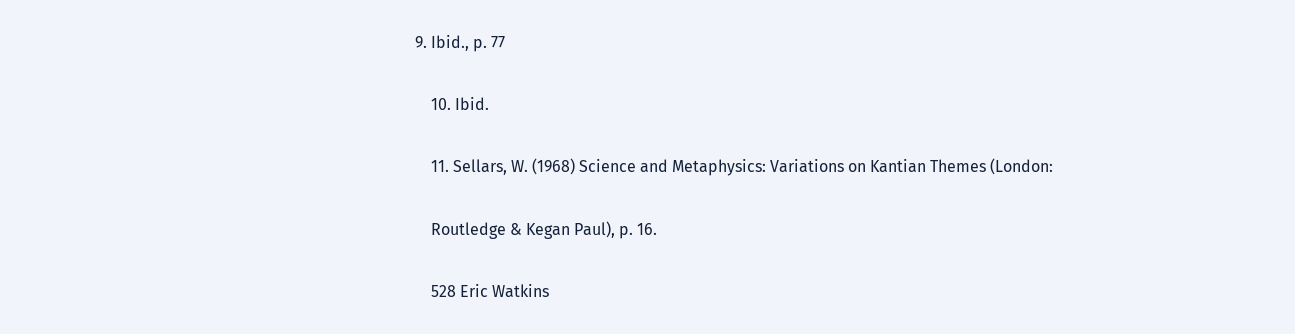9. Ibid., p. 77

    10. Ibid.

    11. Sellars, W. (1968) Science and Metaphysics: Variations on Kantian Themes (London:

    Routledge & Kegan Paul), p. 16.

    528 Eric Watkins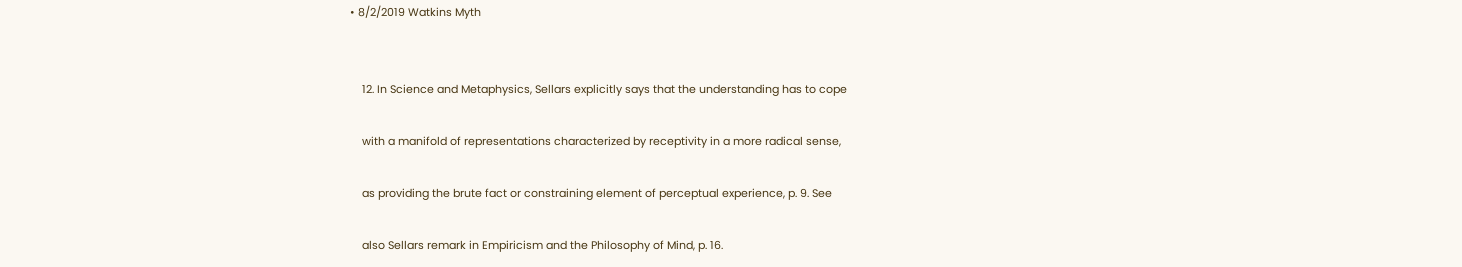• 8/2/2019 Watkins Myth


    12. In Science and Metaphysics, Sellars explicitly says that the understanding has to cope

    with a manifold of representations characterized by receptivity in a more radical sense,

    as providing the brute fact or constraining element of perceptual experience, p. 9. See

    also Sellars remark in Empiricism and the Philosophy of Mind, p. 16.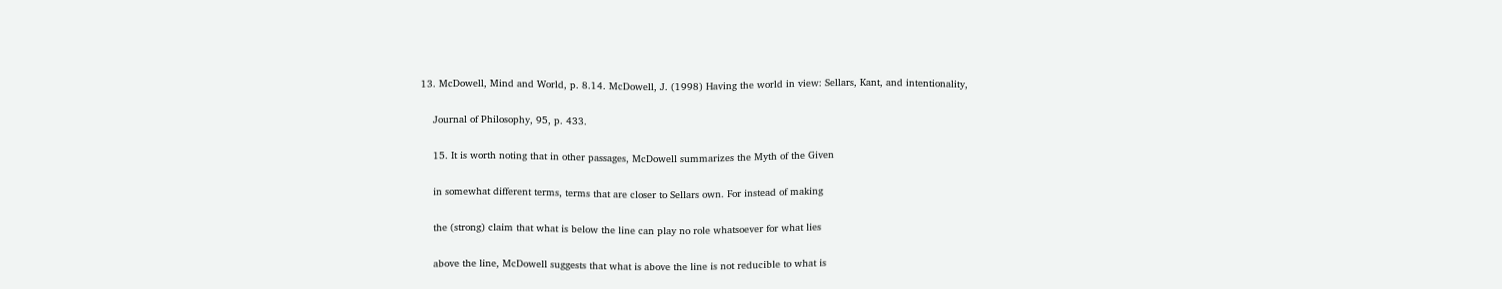13. McDowell, Mind and World, p. 8.14. McDowell, J. (1998) Having the world in view: Sellars, Kant, and intentionality,

    Journal of Philosophy, 95, p. 433.

    15. It is worth noting that in other passages, McDowell summarizes the Myth of the Given

    in somewhat different terms, terms that are closer to Sellars own. For instead of making

    the (strong) claim that what is below the line can play no role whatsoever for what lies

    above the line, McDowell suggests that what is above the line is not reducible to what is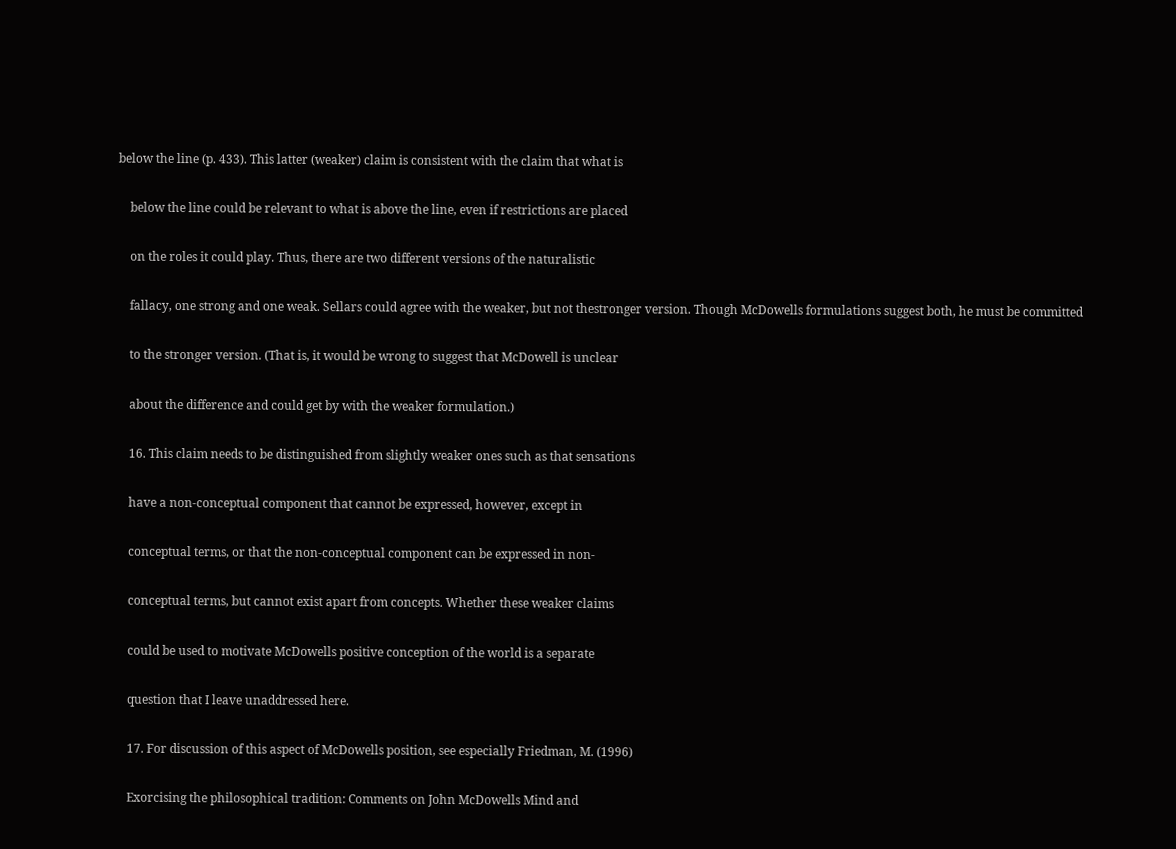below the line (p. 433). This latter (weaker) claim is consistent with the claim that what is

    below the line could be relevant to what is above the line, even if restrictions are placed

    on the roles it could play. Thus, there are two different versions of the naturalistic

    fallacy, one strong and one weak. Sellars could agree with the weaker, but not thestronger version. Though McDowells formulations suggest both, he must be committed

    to the stronger version. (That is, it would be wrong to suggest that McDowell is unclear

    about the difference and could get by with the weaker formulation.)

    16. This claim needs to be distinguished from slightly weaker ones such as that sensations

    have a non-conceptual component that cannot be expressed, however, except in

    conceptual terms, or that the non-conceptual component can be expressed in non-

    conceptual terms, but cannot exist apart from concepts. Whether these weaker claims

    could be used to motivate McDowells positive conception of the world is a separate

    question that I leave unaddressed here.

    17. For discussion of this aspect of McDowells position, see especially Friedman, M. (1996)

    Exorcising the philosophical tradition: Comments on John McDowells Mind and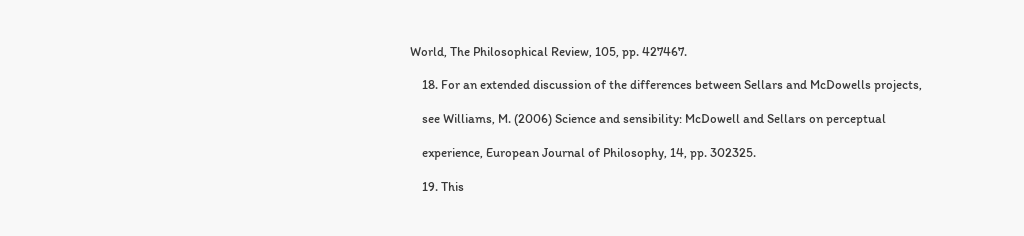World, The Philosophical Review, 105, pp. 427467.

    18. For an extended discussion of the differences between Sellars and McDowells projects,

    see Williams, M. (2006) Science and sensibility: McDowell and Sellars on perceptual

    experience, European Journal of Philosophy, 14, pp. 302325.

    19. This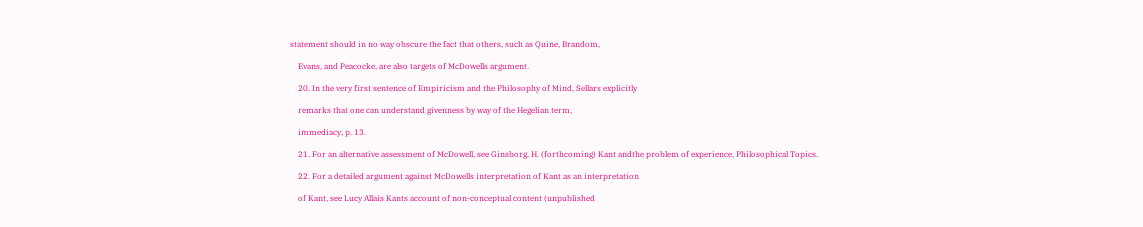statement should in no way obscure the fact that others, such as Quine, Brandom,

    Evans, and Peacocke, are also targets of McDowells argument.

    20. In the very first sentence of Empiricism and the Philosophy of Mind, Sellars explicitly

    remarks that one can understand givenness by way of the Hegelian term,

    immediacy, p. 13.

    21. For an alternative assessment of McDowell, see Ginsborg, H. (forthcoming) Kant andthe problem of experience, Philosophical Topics.

    22. For a detailed argument against McDowells interpretation of Kant as an interpretation

    of Kant, see Lucy Allais Kants account of non-conceptual content (unpublished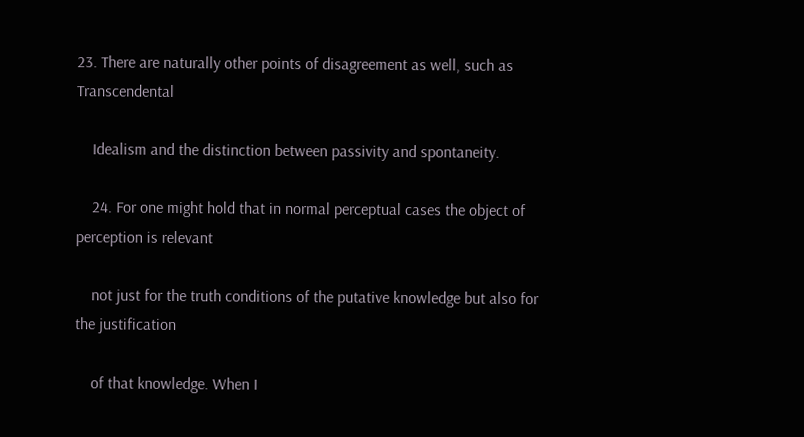23. There are naturally other points of disagreement as well, such as Transcendental

    Idealism and the distinction between passivity and spontaneity.

    24. For one might hold that in normal perceptual cases the object of perception is relevant

    not just for the truth conditions of the putative knowledge but also for the justification

    of that knowledge. When I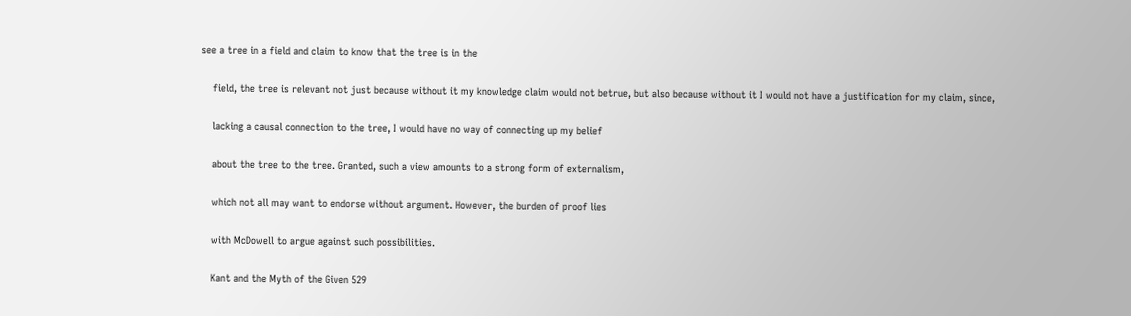see a tree in a field and claim to know that the tree is in the

    field, the tree is relevant not just because without it my knowledge claim would not betrue, but also because without it I would not have a justification for my claim, since,

    lacking a causal connection to the tree, I would have no way of connecting up my belief

    about the tree to the tree. Granted, such a view amounts to a strong form of externalism,

    which not all may want to endorse without argument. However, the burden of proof lies

    with McDowell to argue against such possibilities.

    Kant and the Myth of the Given 529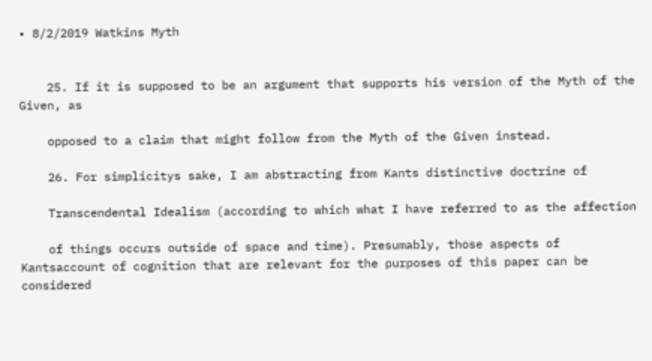• 8/2/2019 Watkins Myth


    25. If it is supposed to be an argument that supports his version of the Myth of the Given, as

    opposed to a claim that might follow from the Myth of the Given instead.

    26. For simplicitys sake, I am abstracting from Kants distinctive doctrine of

    Transcendental Idealism (according to which what I have referred to as the affection

    of things occurs outside of space and time). Presumably, those aspects of Kantsaccount of cognition that are relevant for the purposes of this paper can be considered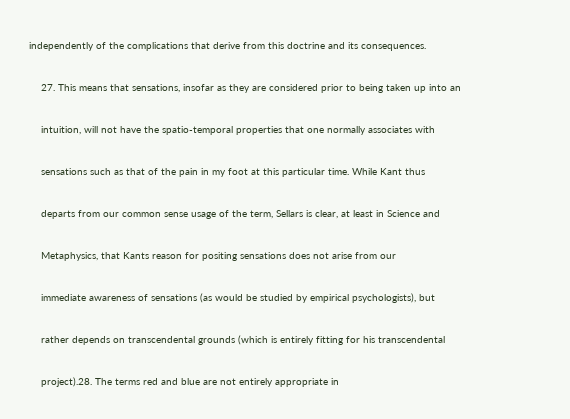independently of the complications that derive from this doctrine and its consequences.

    27. This means that sensations, insofar as they are considered prior to being taken up into an

    intuition, will not have the spatio-temporal properties that one normally associates with

    sensations such as that of the pain in my foot at this particular time. While Kant thus

    departs from our common sense usage of the term, Sellars is clear, at least in Science and

    Metaphysics, that Kants reason for positing sensations does not arise from our

    immediate awareness of sensations (as would be studied by empirical psychologists), but

    rather depends on transcendental grounds (which is entirely fitting for his transcendental

    project).28. The terms red and blue are not entirely appropriate in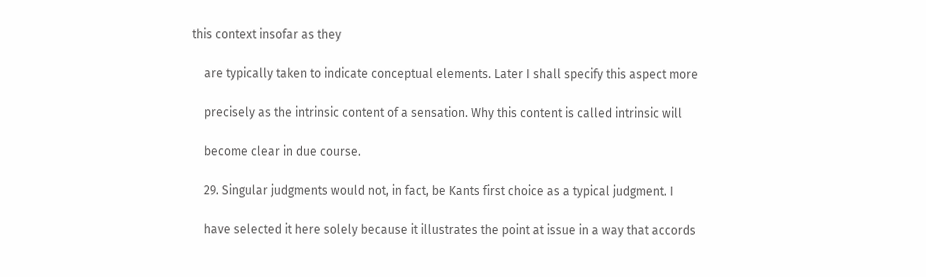this context insofar as they

    are typically taken to indicate conceptual elements. Later I shall specify this aspect more

    precisely as the intrinsic content of a sensation. Why this content is called intrinsic will

    become clear in due course.

    29. Singular judgments would not, in fact, be Kants first choice as a typical judgment. I

    have selected it here solely because it illustrates the point at issue in a way that accords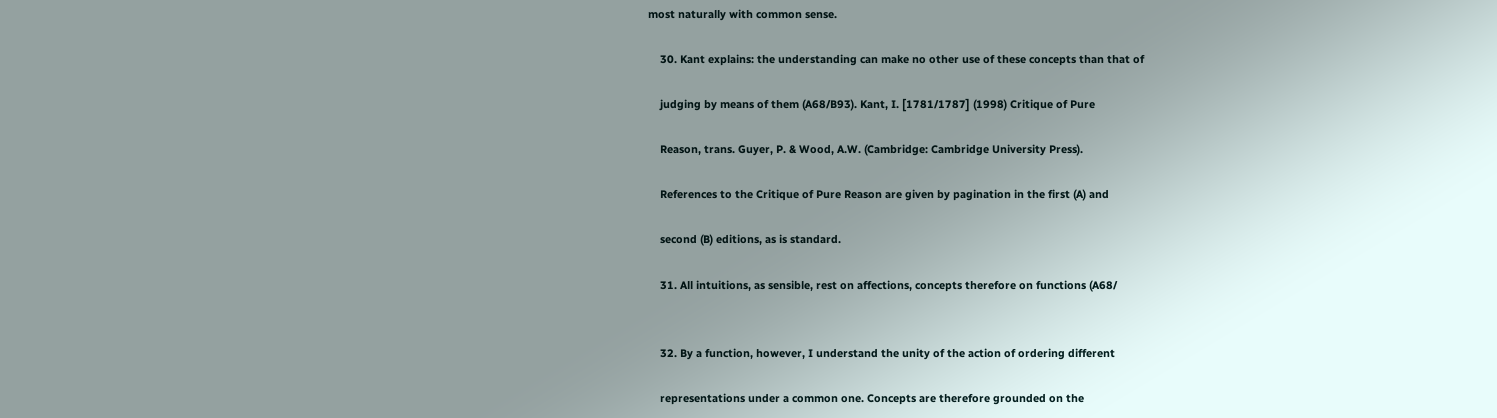most naturally with common sense.

    30. Kant explains: the understanding can make no other use of these concepts than that of

    judging by means of them (A68/B93). Kant, I. [1781/1787] (1998) Critique of Pure

    Reason, trans. Guyer, P. & Wood, A.W. (Cambridge: Cambridge University Press).

    References to the Critique of Pure Reason are given by pagination in the first (A) and

    second (B) editions, as is standard.

    31. All intuitions, as sensible, rest on affections, concepts therefore on functions (A68/


    32. By a function, however, I understand the unity of the action of ordering different

    representations under a common one. Concepts are therefore grounded on the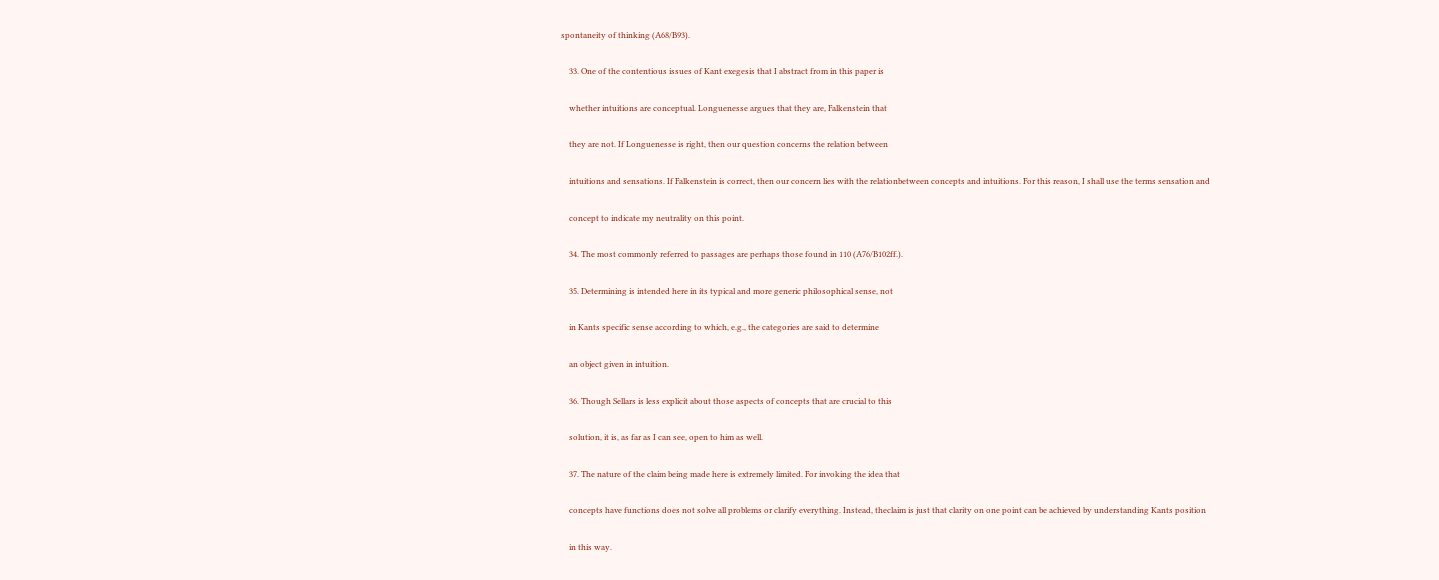spontaneity of thinking (A68/B93).

    33. One of the contentious issues of Kant exegesis that I abstract from in this paper is

    whether intuitions are conceptual. Longuenesse argues that they are, Falkenstein that

    they are not. If Longuenesse is right, then our question concerns the relation between

    intuitions and sensations. If Falkenstein is correct, then our concern lies with the relationbetween concepts and intuitions. For this reason, I shall use the terms sensation and

    concept to indicate my neutrality on this point.

    34. The most commonly referred to passages are perhaps those found in 110 (A76/B102ff.).

    35. Determining is intended here in its typical and more generic philosophical sense, not

    in Kants specific sense according to which, e.g., the categories are said to determine

    an object given in intuition.

    36. Though Sellars is less explicit about those aspects of concepts that are crucial to this

    solution, it is, as far as I can see, open to him as well.

    37. The nature of the claim being made here is extremely limited. For invoking the idea that

    concepts have functions does not solve all problems or clarify everything. Instead, theclaim is just that clarity on one point can be achieved by understanding Kants position

    in this way.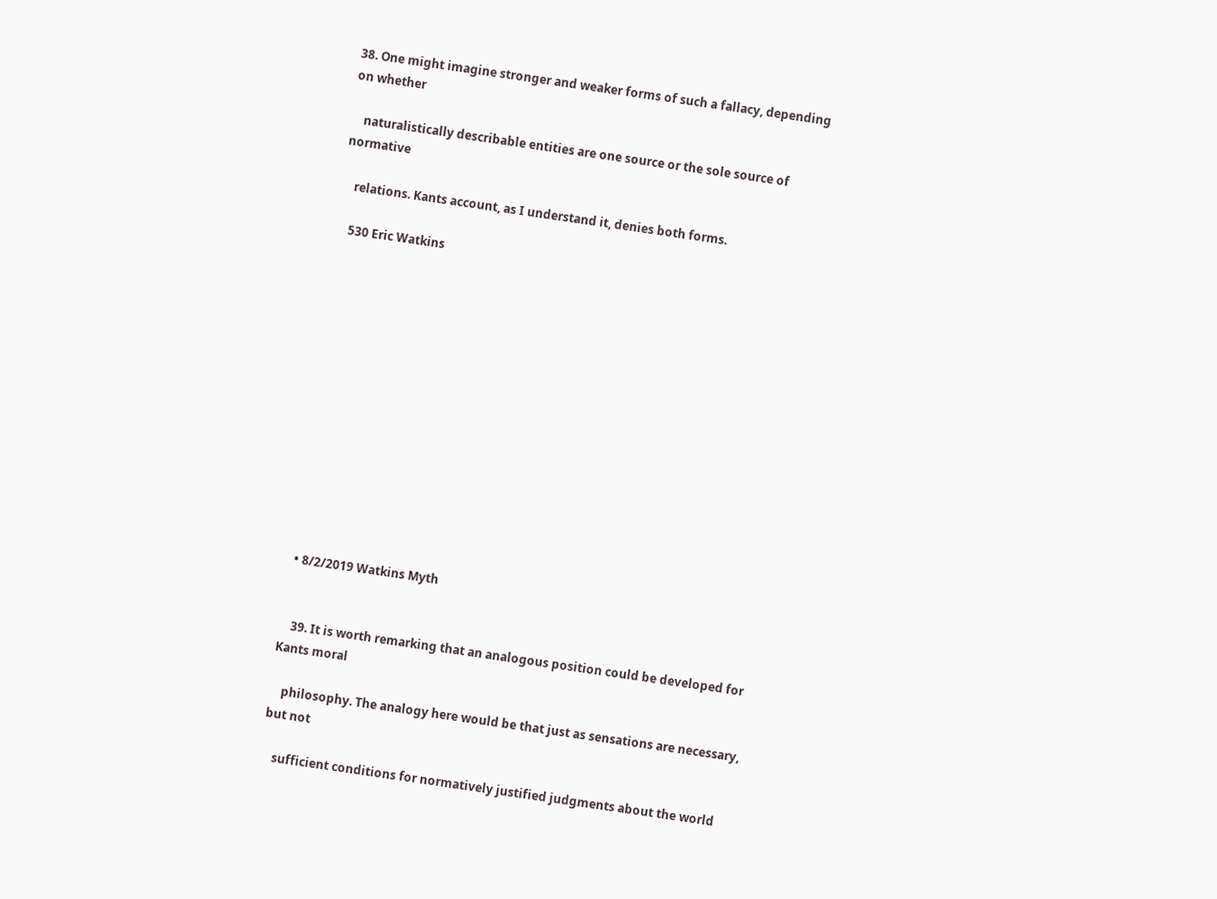38. One might imagine stronger and weaker forms of such a fallacy, depending on whether

    naturalistically describable entities are one source or the sole source of normative

    relations. Kants account, as I understand it, denies both forms.

    530 Eric Watkins














  • 8/2/2019 Watkins Myth


    39. It is worth remarking that an analogous position could be developed for Kants moral

    philosophy. The analogy here would be that just as sensations are necessary, but not

    sufficient conditions for normatively justified judgments about the world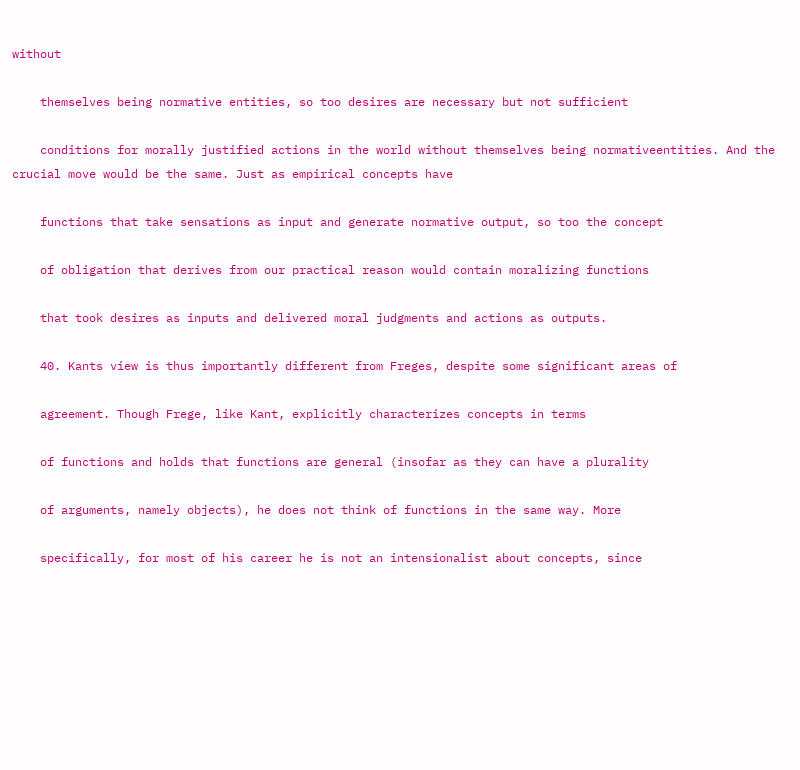without

    themselves being normative entities, so too desires are necessary but not sufficient

    conditions for morally justified actions in the world without themselves being normativeentities. And the crucial move would be the same. Just as empirical concepts have

    functions that take sensations as input and generate normative output, so too the concept

    of obligation that derives from our practical reason would contain moralizing functions

    that took desires as inputs and delivered moral judgments and actions as outputs.

    40. Kants view is thus importantly different from Freges, despite some significant areas of

    agreement. Though Frege, like Kant, explicitly characterizes concepts in terms

    of functions and holds that functions are general (insofar as they can have a plurality

    of arguments, namely objects), he does not think of functions in the same way. More

    specifically, for most of his career he is not an intensionalist about concepts, since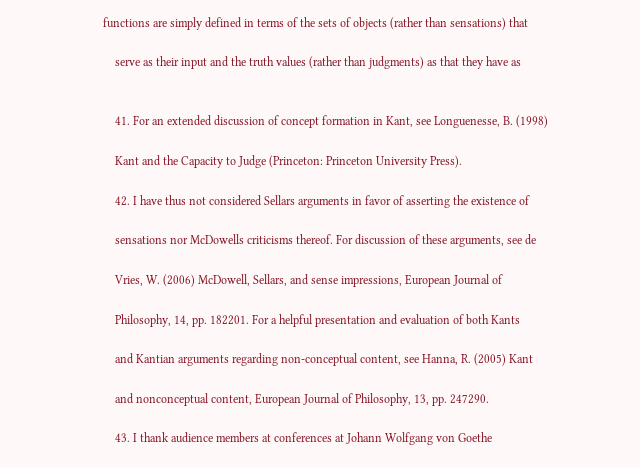functions are simply defined in terms of the sets of objects (rather than sensations) that

    serve as their input and the truth values (rather than judgments) as that they have as


    41. For an extended discussion of concept formation in Kant, see Longuenesse, B. (1998)

    Kant and the Capacity to Judge (Princeton: Princeton University Press).

    42. I have thus not considered Sellars arguments in favor of asserting the existence of

    sensations nor McDowells criticisms thereof. For discussion of these arguments, see de

    Vries, W. (2006) McDowell, Sellars, and sense impressions, European Journal of

    Philosophy, 14, pp. 182201. For a helpful presentation and evaluation of both Kants

    and Kantian arguments regarding non-conceptual content, see Hanna, R. (2005) Kant

    and nonconceptual content, European Journal of Philosophy, 13, pp. 247290.

    43. I thank audience members at conferences at Johann Wolfgang von Goethe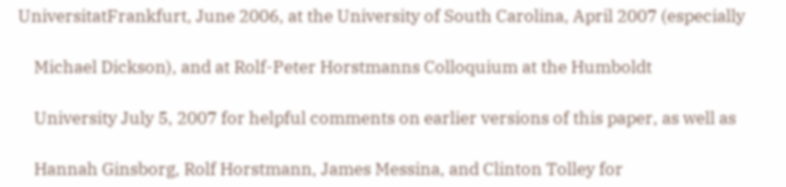UniversitatFrankfurt, June 2006, at the University of South Carolina, April 2007 (especially

    Michael Dickson), and at Rolf-Peter Horstmanns Colloquium at the Humboldt

    University July 5, 2007 for helpful comments on earlier versions of this paper, as well as

    Hannah Ginsborg, Rolf Horstmann, James Messina, and Clinton Tolley for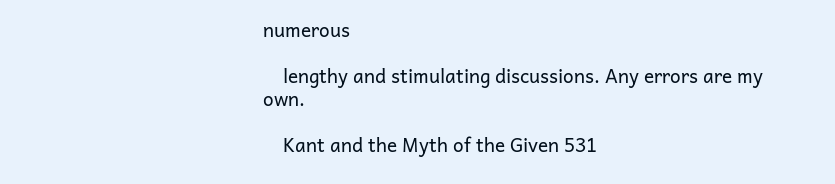numerous

    lengthy and stimulating discussions. Any errors are my own.

    Kant and the Myth of the Given 531